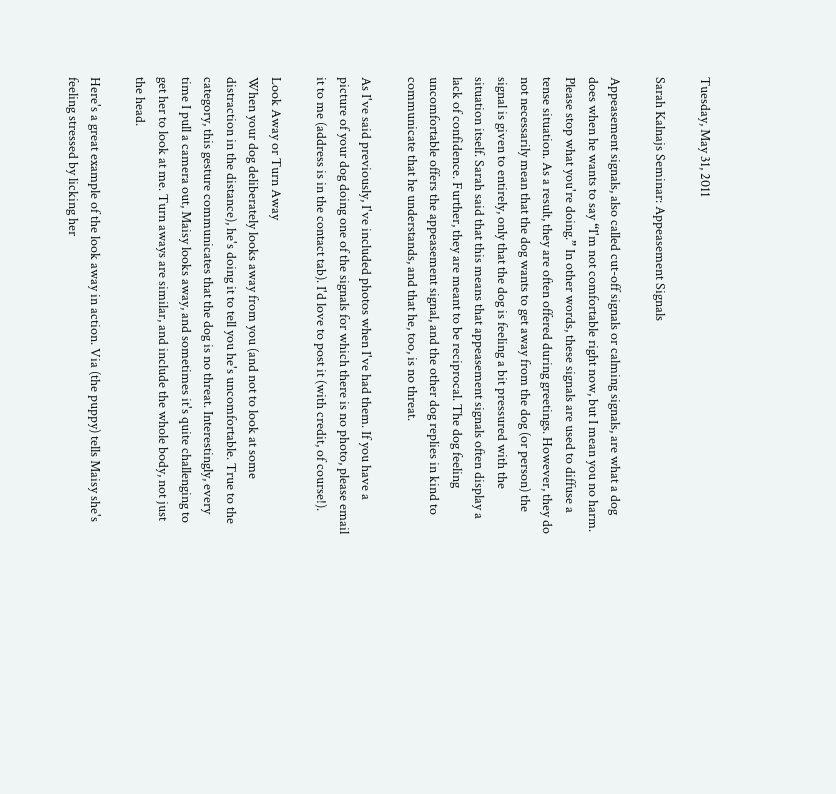Tuesday, May 31, 2011

Sarah Kalnajs Seminar: Appeasement Signals

Appeasement signals, also called cut-off signals or calming signals, are what a dog does when he wants to say “I'm not comfortable right now, but I mean you no harm. Please stop what you're doing.” In other words, these signals are used to diffuse a tense situation. As a result, they are often offered during greetings. However, they do not necessarily mean that the dog wants to get away from the dog (or person) the signal is given to entirely, only that the dog is feeling a bit pressured with the situation itself. Sarah said that this means that appeasement signals often display a lack of confidence. Further, they are meant to be reciprocal. The dog feeling uncomfortable offers the appeasement signal, and the other dog replies in kind to communicate that he understands, and that he, too, is no threat.

As I've said previously, I've included photos when I've had them. If you have a picture of your dog doing one of the signals for which there is no photo, please email it to me (address is in the contact tab). I'd love to post it (with credit, of course!).

Look Away or Turn Away
When your dog deliberately looks away from you (and not to look at some distraction in the distance), he's doing it to tell you he's uncomfortable. True to the category, this gesture communicates that the dog is no threat. Interestingly, every time I pull a camera out, Maisy looks away, and sometimes it's quite challenging to get her to look at me. Turn aways are similar, and include the whole body, not just the head.

Here's a great example of the look away in action. Via (the puppy) tells Maisy she's feeling stressed by licking her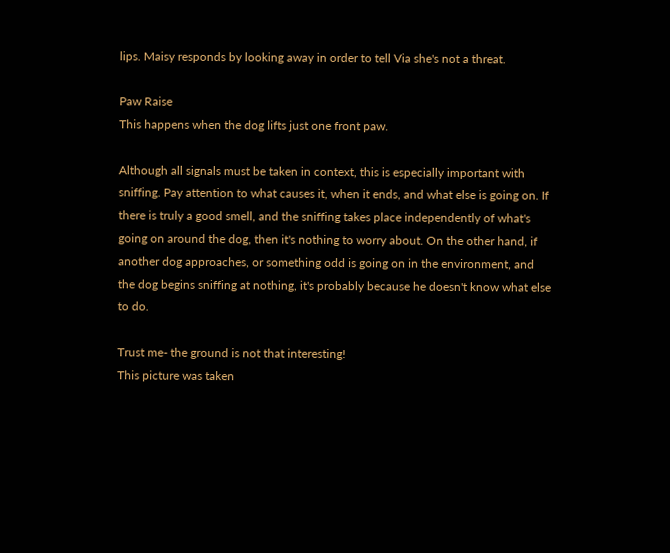lips. Maisy responds by looking away in order to tell Via she's not a threat.

Paw Raise
This happens when the dog lifts just one front paw.

Although all signals must be taken in context, this is especially important with sniffing. Pay attention to what causes it, when it ends, and what else is going on. If there is truly a good smell, and the sniffing takes place independently of what's going on around the dog, then it's nothing to worry about. On the other hand, if another dog approaches, or something odd is going on in the environment, and the dog begins sniffing at nothing, it's probably because he doesn't know what else to do.

Trust me- the ground is not that interesting!
This picture was taken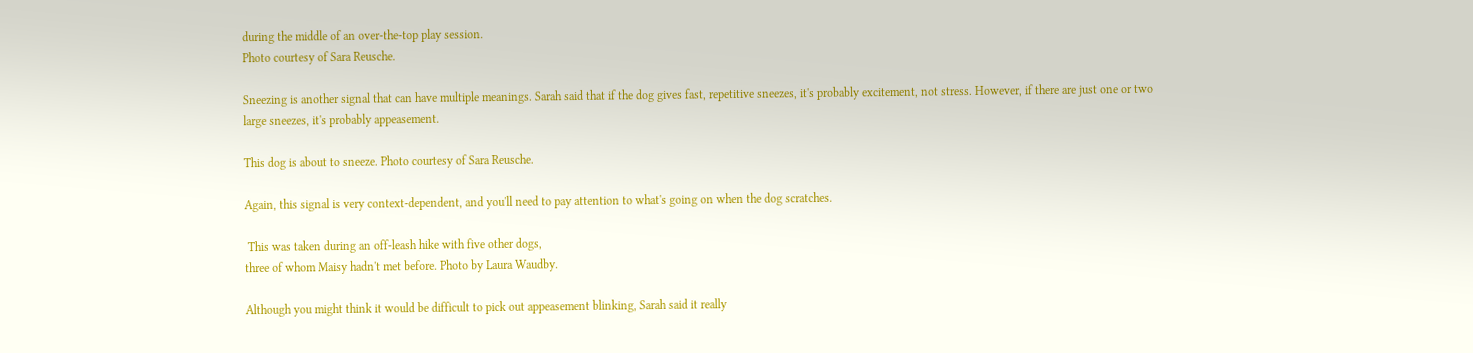during the middle of an over-the-top play session.
Photo courtesy of Sara Reusche.

Sneezing is another signal that can have multiple meanings. Sarah said that if the dog gives fast, repetitive sneezes, it's probably excitement, not stress. However, if there are just one or two large sneezes, it's probably appeasement.

This dog is about to sneeze. Photo courtesy of Sara Reusche.

Again, this signal is very context-dependent, and you'll need to pay attention to what's going on when the dog scratches.

 This was taken during an off-leash hike with five other dogs,
three of whom Maisy hadn't met before. Photo by Laura Waudby.

Although you might think it would be difficult to pick out appeasement blinking, Sarah said it really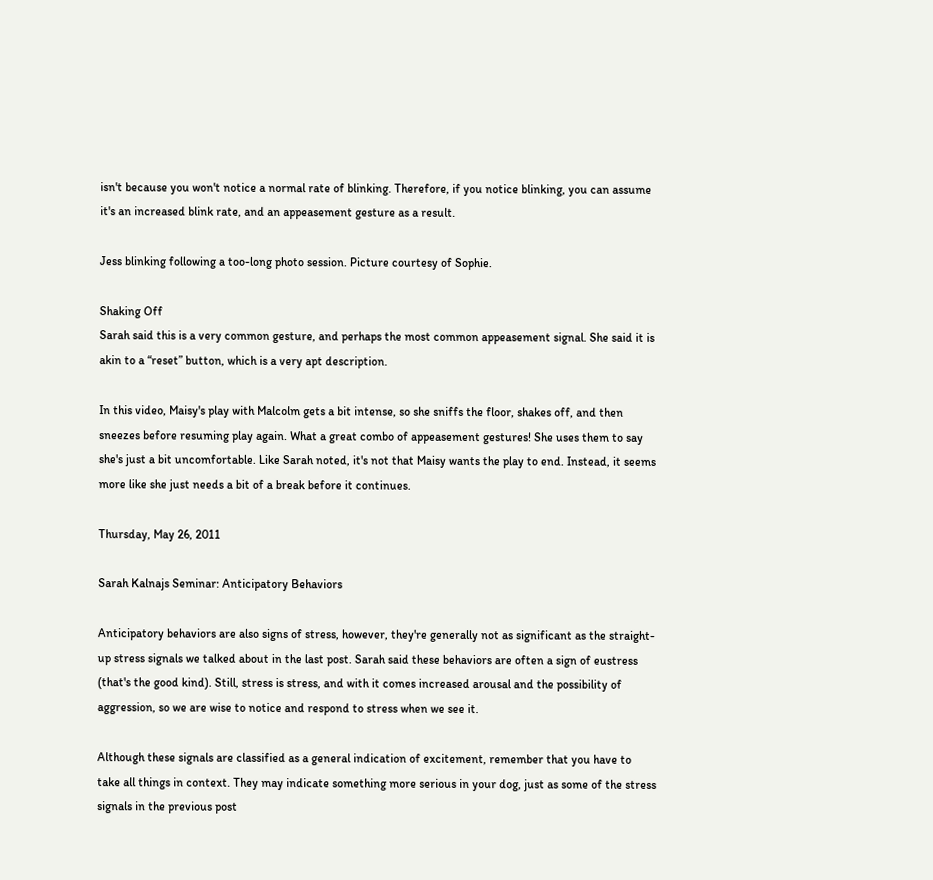isn't because you won't notice a normal rate of blinking. Therefore, if you notice blinking, you can assume it's an increased blink rate, and an appeasement gesture as a result.

Jess blinking following a too-long photo session. Picture courtesy of Sophie.

Shaking Off
Sarah said this is a very common gesture, and perhaps the most common appeasement signal. She said it is akin to a “reset” button, which is a very apt description.

In this video, Maisy's play with Malcolm gets a bit intense, so she sniffs the floor, shakes off, and then sneezes before resuming play again. What a great combo of appeasement gestures! She uses them to say she's just a bit uncomfortable. Like Sarah noted, it's not that Maisy wants the play to end. Instead, it seems more like she just needs a bit of a break before it continues.

Thursday, May 26, 2011

Sarah Kalnajs Seminar: Anticipatory Behaviors

Anticipatory behaviors are also signs of stress, however, they're generally not as significant as the straight-up stress signals we talked about in the last post. Sarah said these behaviors are often a sign of eustress (that's the good kind). Still, stress is stress, and with it comes increased arousal and the possibility of aggression, so we are wise to notice and respond to stress when we see it.

Although these signals are classified as a general indication of excitement, remember that you have to take all things in context. They may indicate something more serious in your dog, just as some of the stress signals in the previous post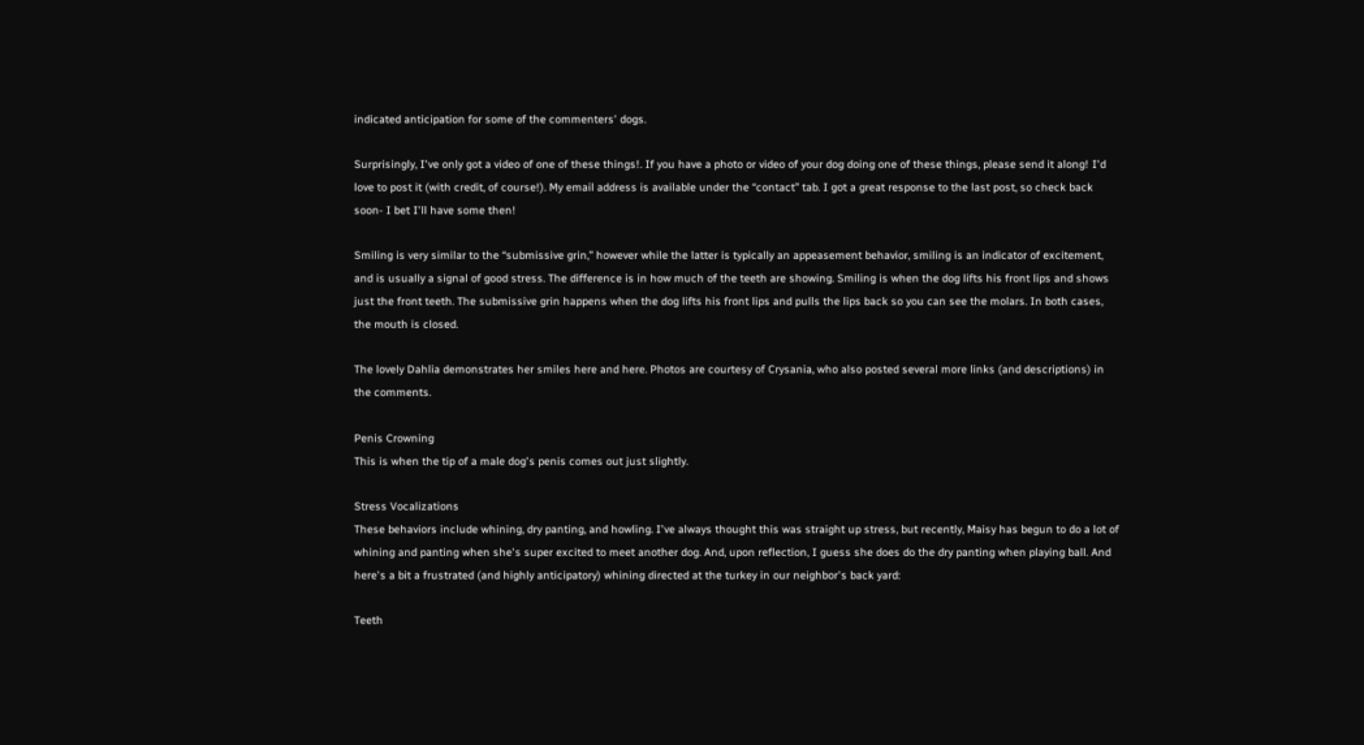indicated anticipation for some of the commenters' dogs.

Surprisingly, I've only got a video of one of these things!. If you have a photo or video of your dog doing one of these things, please send it along! I'd love to post it (with credit, of course!). My email address is available under the “contact” tab. I got a great response to the last post, so check back soon- I bet I'll have some then!

Smiling is very similar to the “submissive grin,” however while the latter is typically an appeasement behavior, smiling is an indicator of excitement, and is usually a signal of good stress. The difference is in how much of the teeth are showing. Smiling is when the dog lifts his front lips and shows just the front teeth. The submissive grin happens when the dog lifts his front lips and pulls the lips back so you can see the molars. In both cases, the mouth is closed.

The lovely Dahlia demonstrates her smiles here and here. Photos are courtesy of Crysania, who also posted several more links (and descriptions) in the comments.

Penis Crowning
This is when the tip of a male dog's penis comes out just slightly.

Stress Vocalizations
These behaviors include whining, dry panting, and howling. I've always thought this was straight up stress, but recently, Maisy has begun to do a lot of whining and panting when she's super excited to meet another dog. And, upon reflection, I guess she does do the dry panting when playing ball. And here's a bit a frustrated (and highly anticipatory) whining directed at the turkey in our neighbor's back yard:

Teeth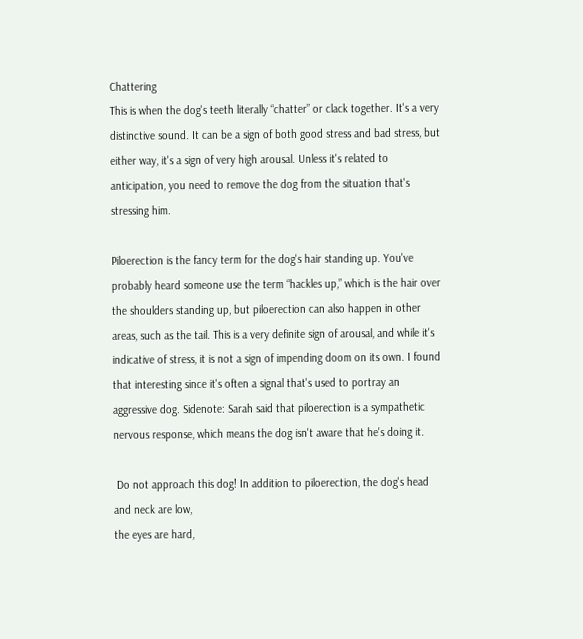Chattering
This is when the dog's teeth literally “chatter” or clack together. It's a very distinctive sound. It can be a sign of both good stress and bad stress, but either way, it's a sign of very high arousal. Unless it's related to anticipation, you need to remove the dog from the situation that's stressing him.

Piloerection is the fancy term for the dog's hair standing up. You've probably heard someone use the term “hackles up,” which is the hair over the shoulders standing up, but piloerection can also happen in other areas, such as the tail. This is a very definite sign of arousal, and while it's indicative of stress, it is not a sign of impending doom on its own. I found that interesting since it's often a signal that's used to portray an aggressive dog. Sidenote: Sarah said that piloerection is a sympathetic nervous response, which means the dog isn't aware that he's doing it.

 Do not approach this dog! In addition to piloerection, the dog's head and neck are low,
the eyes are hard,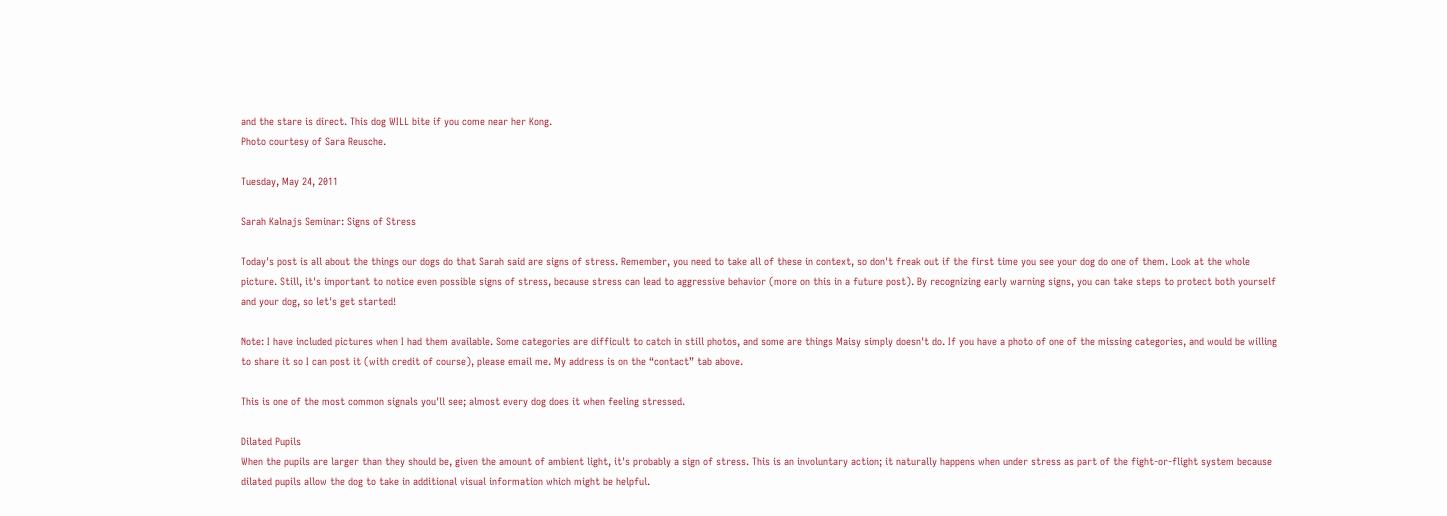and the stare is direct. This dog WILL bite if you come near her Kong.
Photo courtesy of Sara Reusche.

Tuesday, May 24, 2011

Sarah Kalnajs Seminar: Signs of Stress

Today's post is all about the things our dogs do that Sarah said are signs of stress. Remember, you need to take all of these in context, so don't freak out if the first time you see your dog do one of them. Look at the whole picture. Still, it's important to notice even possible signs of stress, because stress can lead to aggressive behavior (more on this in a future post). By recognizing early warning signs, you can take steps to protect both yourself and your dog, so let's get started!

Note: I have included pictures when I had them available. Some categories are difficult to catch in still photos, and some are things Maisy simply doesn't do. If you have a photo of one of the missing categories, and would be willing to share it so I can post it (with credit of course), please email me. My address is on the “contact” tab above.

This is one of the most common signals you'll see; almost every dog does it when feeling stressed.

Dilated Pupils
When the pupils are larger than they should be, given the amount of ambient light, it's probably a sign of stress. This is an involuntary action; it naturally happens when under stress as part of the fight-or-flight system because dilated pupils allow the dog to take in additional visual information which might be helpful.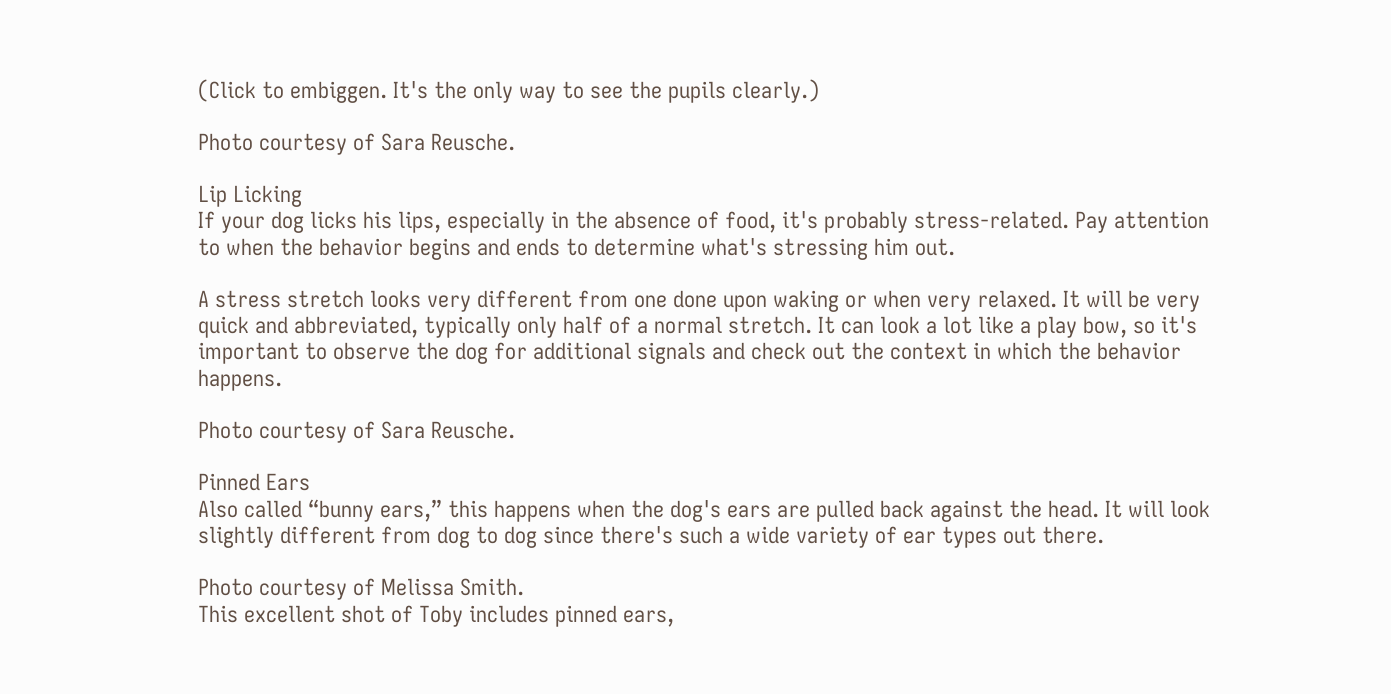(Click to embiggen. It's the only way to see the pupils clearly.)

Photo courtesy of Sara Reusche.

Lip Licking
If your dog licks his lips, especially in the absence of food, it's probably stress-related. Pay attention to when the behavior begins and ends to determine what's stressing him out.

A stress stretch looks very different from one done upon waking or when very relaxed. It will be very quick and abbreviated, typically only half of a normal stretch. It can look a lot like a play bow, so it's important to observe the dog for additional signals and check out the context in which the behavior happens.

Photo courtesy of Sara Reusche.

Pinned Ears
Also called “bunny ears,” this happens when the dog's ears are pulled back against the head. It will look slightly different from dog to dog since there's such a wide variety of ear types out there.

Photo courtesy of Melissa Smith.
This excellent shot of Toby includes pinned ears,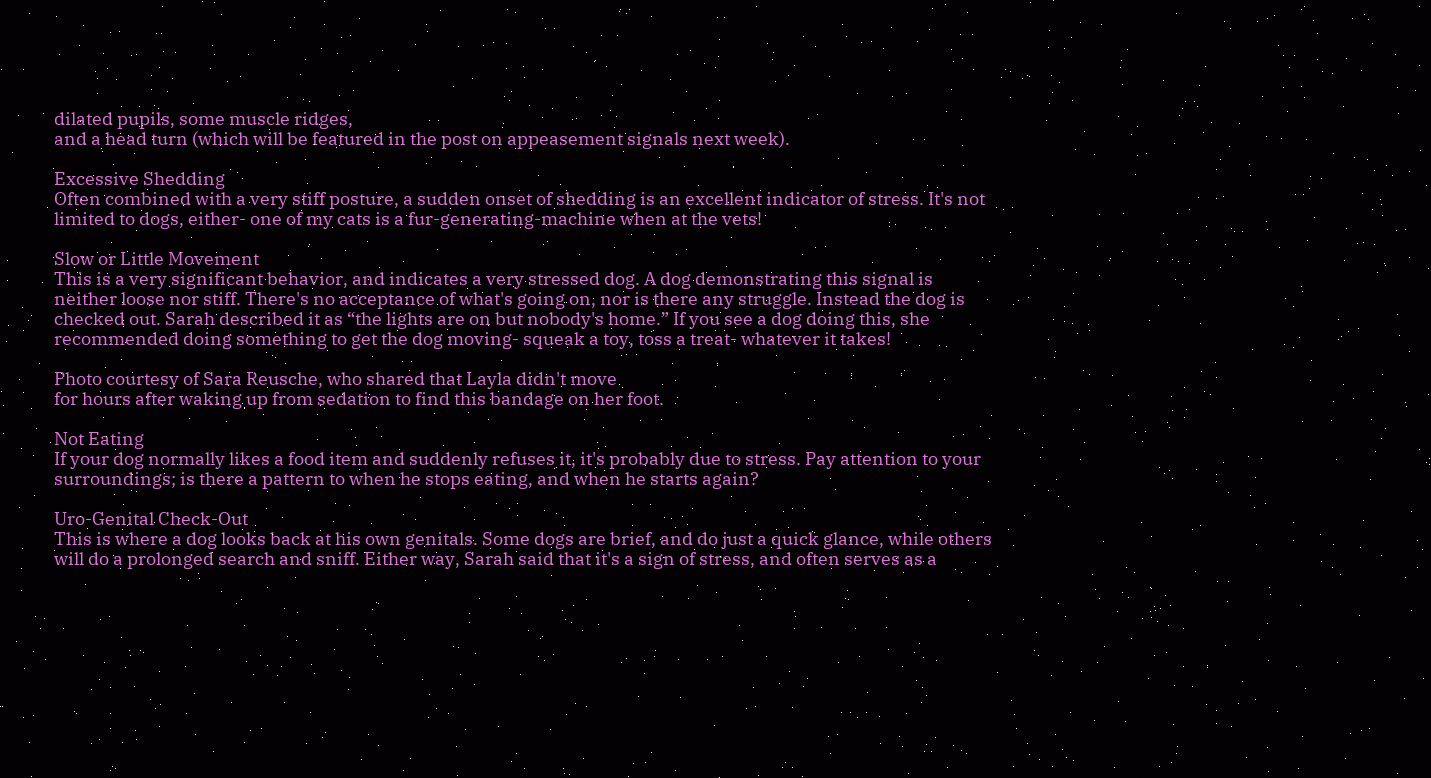dilated pupils, some muscle ridges,
and a head turn (which will be featured in the post on appeasement signals next week).

Excessive Shedding
Often combined with a very stiff posture, a sudden onset of shedding is an excellent indicator of stress. It's not limited to dogs, either- one of my cats is a fur-generating-machine when at the vets!

Slow or Little Movement
This is a very significant behavior, and indicates a very stressed dog. A dog demonstrating this signal is neither loose nor stiff. There's no acceptance of what's going on, nor is there any struggle. Instead the dog is checked out. Sarah described it as “the lights are on but nobody's home.” If you see a dog doing this, she recommended doing something to get the dog moving- squeak a toy, toss a treat- whatever it takes!

Photo courtesy of Sara Reusche, who shared that Layla didn't move
for hours after waking up from sedation to find this bandage on her foot.

Not Eating
If your dog normally likes a food item and suddenly refuses it, it's probably due to stress. Pay attention to your surroundings; is there a pattern to when he stops eating, and when he starts again?

Uro-Genital Check-Out
This is where a dog looks back at his own genitals. Some dogs are brief, and do just a quick glance, while others will do a prolonged search and sniff. Either way, Sarah said that it's a sign of stress, and often serves as a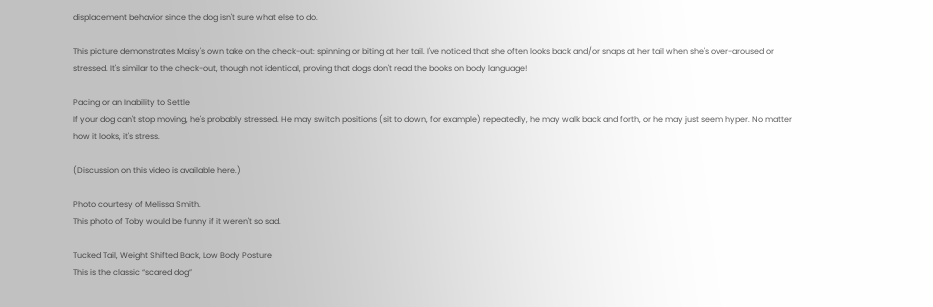displacement behavior since the dog isn't sure what else to do.

This picture demonstrates Maisy's own take on the check-out: spinning or biting at her tail. I've noticed that she often looks back and/or snaps at her tail when she's over-aroused or stressed. It's similar to the check-out, though not identical, proving that dogs don't read the books on body language!

Pacing or an Inability to Settle
If your dog can't stop moving, he's probably stressed. He may switch positions (sit to down, for example) repeatedly, he may walk back and forth, or he may just seem hyper. No matter how it looks, it's stress.

(Discussion on this video is available here.)

Photo courtesy of Melissa Smith.
This photo of Toby would be funny if it weren't so sad.

Tucked Tail, Weight Shifted Back, Low Body Posture
This is the classic “scared dog”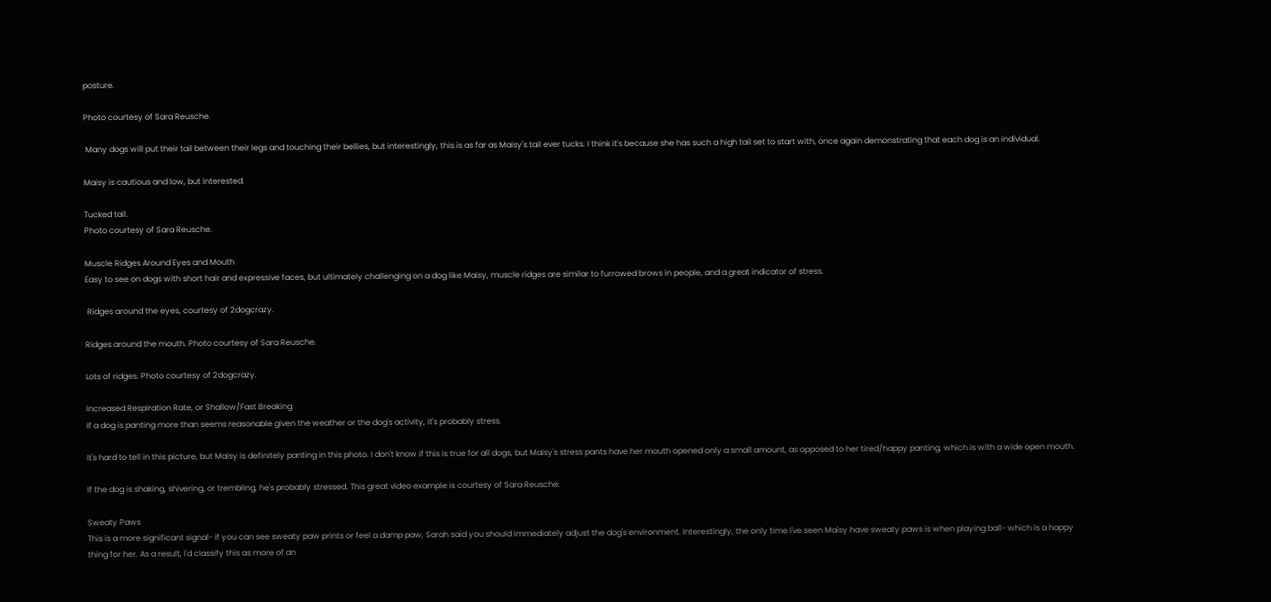posture.

Photo courtesy of Sara Reusche.

 Many dogs will put their tail between their legs and touching their bellies, but interestingly, this is as far as Maisy's tail ever tucks. I think it's because she has such a high tail set to start with, once again demonstrating that each dog is an individual.

Maisy is cautious and low, but interested.

Tucked tail.
Photo courtesy of Sara Reusche.

Muscle Ridges Around Eyes and Mouth
Easy to see on dogs with short hair and expressive faces, but ultimately challenging on a dog like Maisy, muscle ridges are similar to furrowed brows in people, and a great indicator of stress.

 Ridges around the eyes, courtesy of 2dogcrazy.

Ridges around the mouth. Photo courtesy of Sara Reusche.

Lots of ridges. Photo courtesy of 2dogcrazy.

Increased Respiration Rate, or Shallow/Fast Breaking
If a dog is panting more than seems reasonable given the weather or the dog's activity, it's probably stress.

It's hard to tell in this picture, but Maisy is definitely panting in this photo. I don't know if this is true for all dogs, but Maisy's stress pants have her mouth opened only a small amount, as opposed to her tired/happy panting, which is with a wide open mouth.

If the dog is shaking, shivering, or trembling, he's probably stressed. This great video example is courtesy of Sara Reusche:

Sweaty Paws
This is a more significant signal- if you can see sweaty paw prints or feel a damp paw, Sarah said you should immediately adjust the dog's environment. Interestingly, the only time I've seen Maisy have sweaty paws is when playing ball- which is a happy thing for her. As a result, I'd classify this as more of an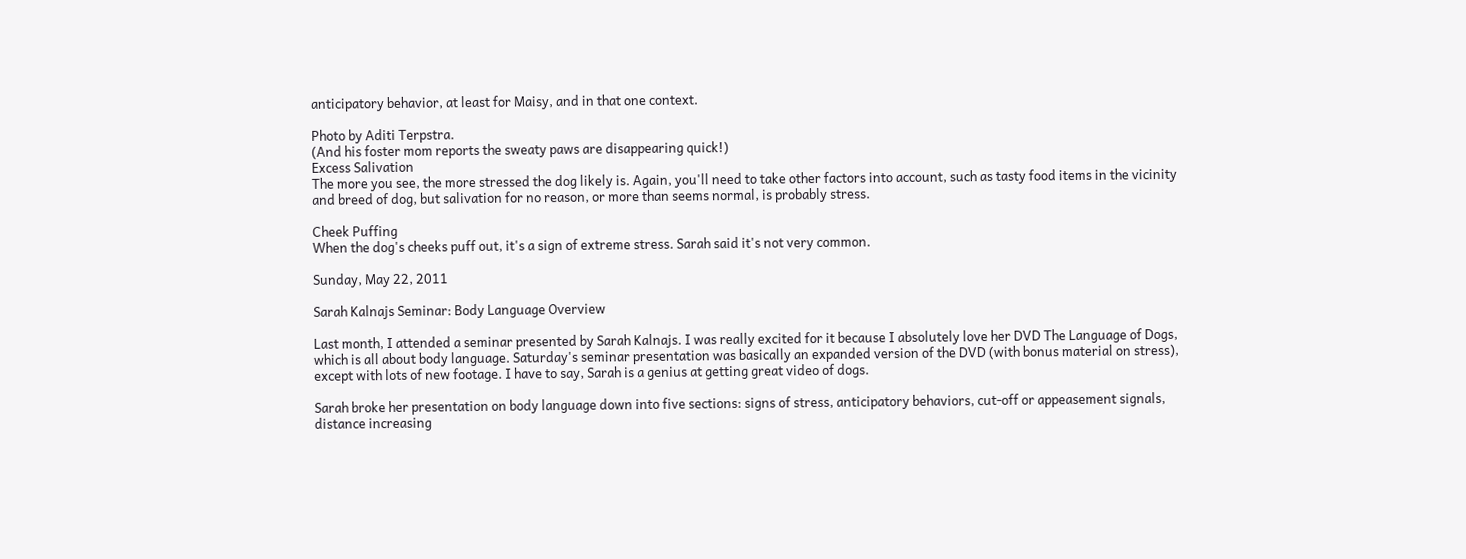anticipatory behavior, at least for Maisy, and in that one context.

Photo by Aditi Terpstra.
(And his foster mom reports the sweaty paws are disappearing quick!)
Excess Salivation
The more you see, the more stressed the dog likely is. Again, you'll need to take other factors into account, such as tasty food items in the vicinity and breed of dog, but salivation for no reason, or more than seems normal, is probably stress.

Cheek Puffing
When the dog's cheeks puff out, it's a sign of extreme stress. Sarah said it's not very common.

Sunday, May 22, 2011

Sarah Kalnajs Seminar: Body Language Overview

Last month, I attended a seminar presented by Sarah Kalnajs. I was really excited for it because I absolutely love her DVD The Language of Dogs, which is all about body language. Saturday's seminar presentation was basically an expanded version of the DVD (with bonus material on stress), except with lots of new footage. I have to say, Sarah is a genius at getting great video of dogs.

Sarah broke her presentation on body language down into five sections: signs of stress, anticipatory behaviors, cut-off or appeasement signals, distance increasing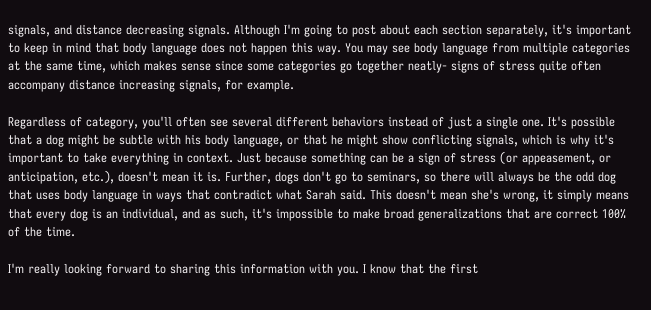signals, and distance decreasing signals. Although I'm going to post about each section separately, it's important to keep in mind that body language does not happen this way. You may see body language from multiple categories at the same time, which makes sense since some categories go together neatly- signs of stress quite often accompany distance increasing signals, for example.

Regardless of category, you'll often see several different behaviors instead of just a single one. It's possible that a dog might be subtle with his body language, or that he might show conflicting signals, which is why it's important to take everything in context. Just because something can be a sign of stress (or appeasement, or anticipation, etc.), doesn't mean it is. Further, dogs don't go to seminars, so there will always be the odd dog that uses body language in ways that contradict what Sarah said. This doesn't mean she's wrong, it simply means that every dog is an individual, and as such, it's impossible to make broad generalizations that are correct 100% of the time.

I'm really looking forward to sharing this information with you. I know that the first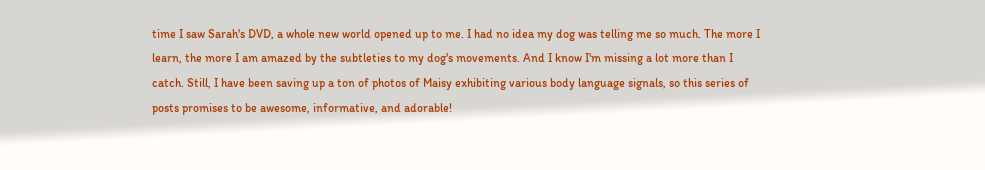time I saw Sarah's DVD, a whole new world opened up to me. I had no idea my dog was telling me so much. The more I learn, the more I am amazed by the subtleties to my dog's movements. And I know I'm missing a lot more than I catch. Still, I have been saving up a ton of photos of Maisy exhibiting various body language signals, so this series of posts promises to be awesome, informative, and adorable!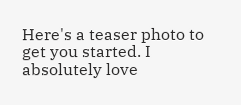Here's a teaser photo to get you started. I absolutely love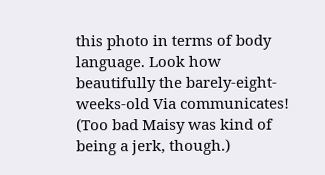this photo in terms of body language. Look how beautifully the barely-eight-weeks-old Via communicates! (Too bad Maisy was kind of being a jerk, though.)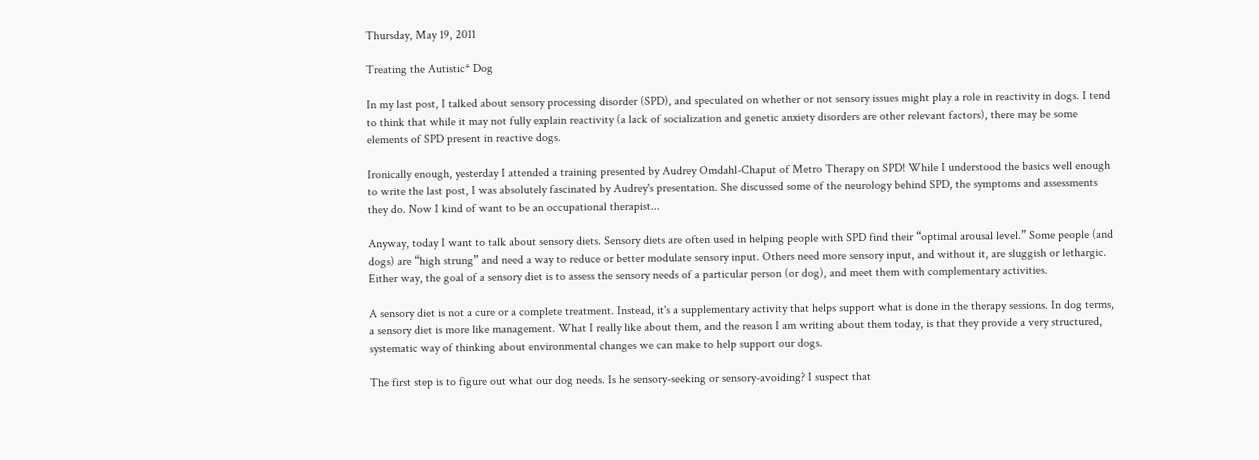Thursday, May 19, 2011

Treating the Autistic* Dog

In my last post, I talked about sensory processing disorder (SPD), and speculated on whether or not sensory issues might play a role in reactivity in dogs. I tend to think that while it may not fully explain reactivity (a lack of socialization and genetic anxiety disorders are other relevant factors), there may be some elements of SPD present in reactive dogs.

Ironically enough, yesterday I attended a training presented by Audrey Omdahl-Chaput of Metro Therapy on SPD! While I understood the basics well enough to write the last post, I was absolutely fascinated by Audrey's presentation. She discussed some of the neurology behind SPD, the symptoms and assessments they do. Now I kind of want to be an occupational therapist...

Anyway, today I want to talk about sensory diets. Sensory diets are often used in helping people with SPD find their “optimal arousal level.” Some people (and dogs) are “high strung” and need a way to reduce or better modulate sensory input. Others need more sensory input, and without it, are sluggish or lethargic. Either way, the goal of a sensory diet is to assess the sensory needs of a particular person (or dog), and meet them with complementary activities.

A sensory diet is not a cure or a complete treatment. Instead, it's a supplementary activity that helps support what is done in the therapy sessions. In dog terms, a sensory diet is more like management. What I really like about them, and the reason I am writing about them today, is that they provide a very structured, systematic way of thinking about environmental changes we can make to help support our dogs.

The first step is to figure out what our dog needs. Is he sensory-seeking or sensory-avoiding? I suspect that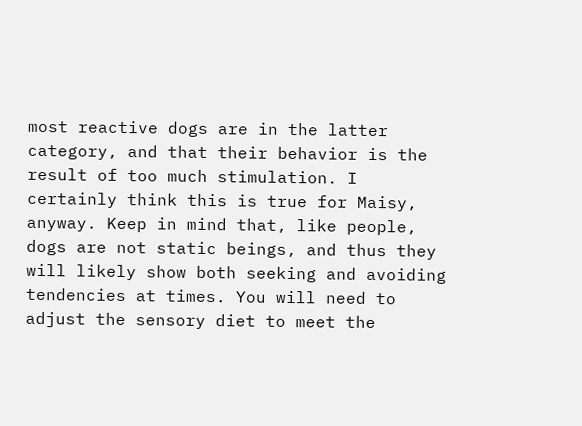most reactive dogs are in the latter category, and that their behavior is the result of too much stimulation. I certainly think this is true for Maisy, anyway. Keep in mind that, like people, dogs are not static beings, and thus they will likely show both seeking and avoiding tendencies at times. You will need to adjust the sensory diet to meet the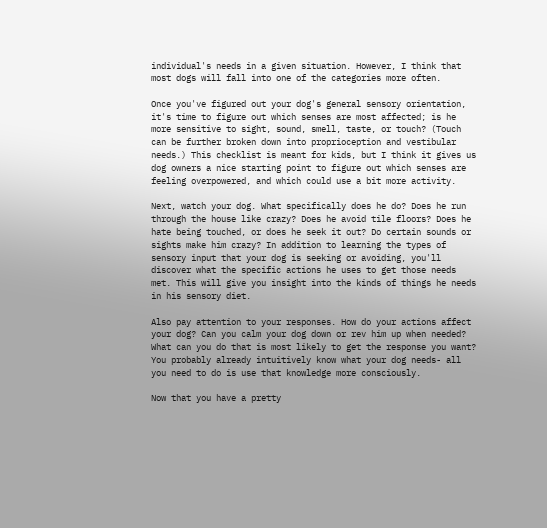individual's needs in a given situation. However, I think that most dogs will fall into one of the categories more often.

Once you've figured out your dog's general sensory orientation, it's time to figure out which senses are most affected; is he more sensitive to sight, sound, smell, taste, or touch? (Touch can be further broken down into proprioception and vestibular needs.) This checklist is meant for kids, but I think it gives us dog owners a nice starting point to figure out which senses are feeling overpowered, and which could use a bit more activity.

Next, watch your dog. What specifically does he do? Does he run through the house like crazy? Does he avoid tile floors? Does he hate being touched, or does he seek it out? Do certain sounds or sights make him crazy? In addition to learning the types of sensory input that your dog is seeking or avoiding, you'll discover what the specific actions he uses to get those needs met. This will give you insight into the kinds of things he needs in his sensory diet.

Also pay attention to your responses. How do your actions affect your dog? Can you calm your dog down or rev him up when needed? What can you do that is most likely to get the response you want? You probably already intuitively know what your dog needs- all you need to do is use that knowledge more consciously.

Now that you have a pretty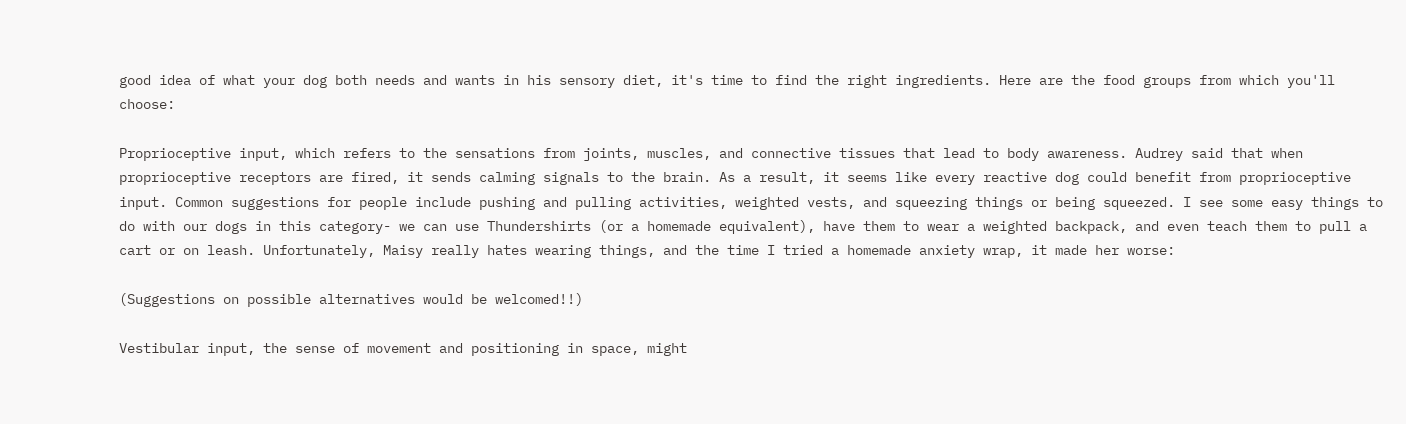good idea of what your dog both needs and wants in his sensory diet, it's time to find the right ingredients. Here are the food groups from which you'll choose:

Proprioceptive input, which refers to the sensations from joints, muscles, and connective tissues that lead to body awareness. Audrey said that when proprioceptive receptors are fired, it sends calming signals to the brain. As a result, it seems like every reactive dog could benefit from proprioceptive input. Common suggestions for people include pushing and pulling activities, weighted vests, and squeezing things or being squeezed. I see some easy things to do with our dogs in this category- we can use Thundershirts (or a homemade equivalent), have them to wear a weighted backpack, and even teach them to pull a cart or on leash. Unfortunately, Maisy really hates wearing things, and the time I tried a homemade anxiety wrap, it made her worse:

(Suggestions on possible alternatives would be welcomed!!)

Vestibular input, the sense of movement and positioning in space, might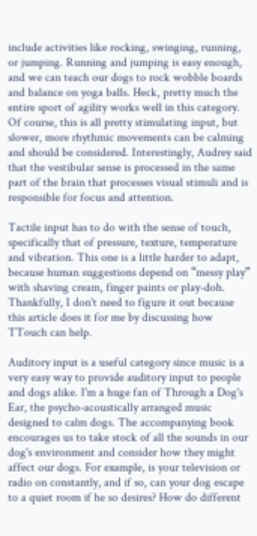include activities like rocking, swinging, running, or jumping. Running and jumping is easy enough, and we can teach our dogs to rock wobble boards and balance on yoga balls. Heck, pretty much the entire sport of agility works well in this category. Of course, this is all pretty stimulating input, but slower, more rhythmic movements can be calming and should be considered. Interestingly, Audrey said that the vestibular sense is processed in the same part of the brain that processes visual stimuli and is responsible for focus and attention.

Tactile input has to do with the sense of touch, specifically that of pressure, texture, temperature and vibration. This one is a little harder to adapt, because human suggestions depend on “messy play” with shaving cream, finger paints or play-doh. Thankfully, I don't need to figure it out because this article does it for me by discussing how TTouch can help.

Auditory input is a useful category since music is a very easy way to provide auditory input to people and dogs alike. I'm a huge fan of Through a Dog's Ear, the psycho-acoustically arranged music designed to calm dogs. The accompanying book encourages us to take stock of all the sounds in our dog's environment and consider how they might affect our dogs. For example, is your television or radio on constantly, and if so, can your dog escape to a quiet room if he so desires? How do different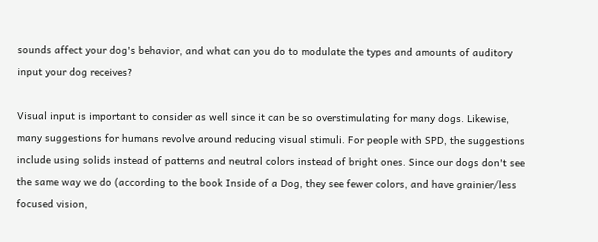sounds affect your dog's behavior, and what can you do to modulate the types and amounts of auditory input your dog receives?

Visual input is important to consider as well since it can be so overstimulating for many dogs. Likewise, many suggestions for humans revolve around reducing visual stimuli. For people with SPD, the suggestions include using solids instead of patterns and neutral colors instead of bright ones. Since our dogs don't see the same way we do (according to the book Inside of a Dog, they see fewer colors, and have grainier/less focused vision,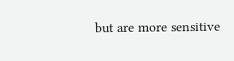but are more sensitive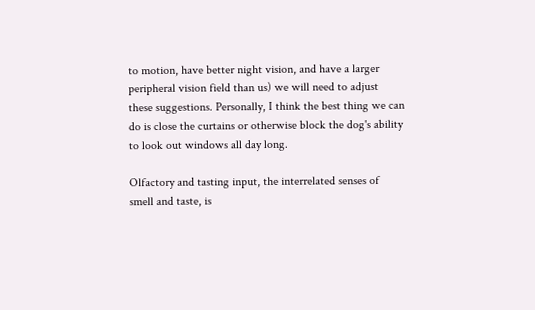to motion, have better night vision, and have a larger peripheral vision field than us) we will need to adjust these suggestions. Personally, I think the best thing we can do is close the curtains or otherwise block the dog's ability to look out windows all day long.

Olfactory and tasting input, the interrelated senses of smell and taste, is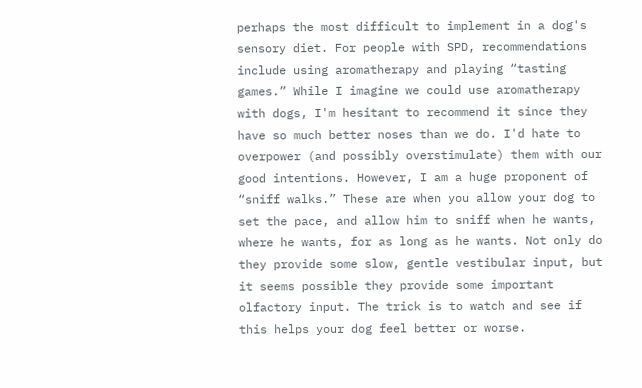perhaps the most difficult to implement in a dog's sensory diet. For people with SPD, recommendations include using aromatherapy and playing “tasting games.” While I imagine we could use aromatherapy with dogs, I'm hesitant to recommend it since they have so much better noses than we do. I'd hate to overpower (and possibly overstimulate) them with our good intentions. However, I am a huge proponent of “sniff walks.” These are when you allow your dog to set the pace, and allow him to sniff when he wants, where he wants, for as long as he wants. Not only do they provide some slow, gentle vestibular input, but it seems possible they provide some important olfactory input. The trick is to watch and see if this helps your dog feel better or worse.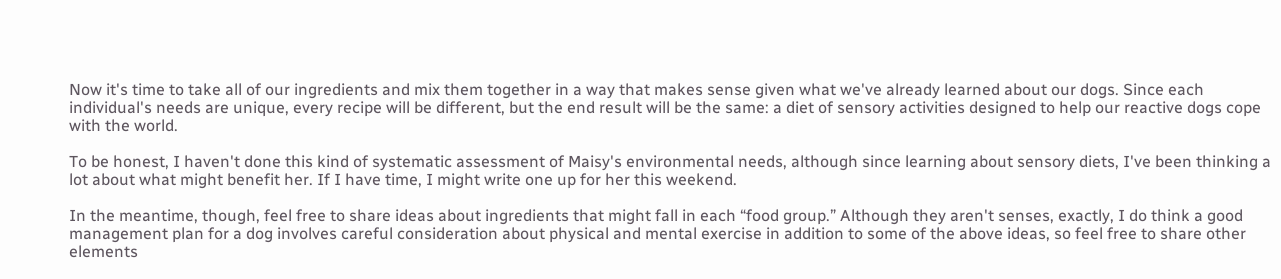Now it's time to take all of our ingredients and mix them together in a way that makes sense given what we've already learned about our dogs. Since each individual's needs are unique, every recipe will be different, but the end result will be the same: a diet of sensory activities designed to help our reactive dogs cope with the world.

To be honest, I haven't done this kind of systematic assessment of Maisy's environmental needs, although since learning about sensory diets, I've been thinking a lot about what might benefit her. If I have time, I might write one up for her this weekend.

In the meantime, though, feel free to share ideas about ingredients that might fall in each “food group.” Although they aren't senses, exactly, I do think a good management plan for a dog involves careful consideration about physical and mental exercise in addition to some of the above ideas, so feel free to share other elements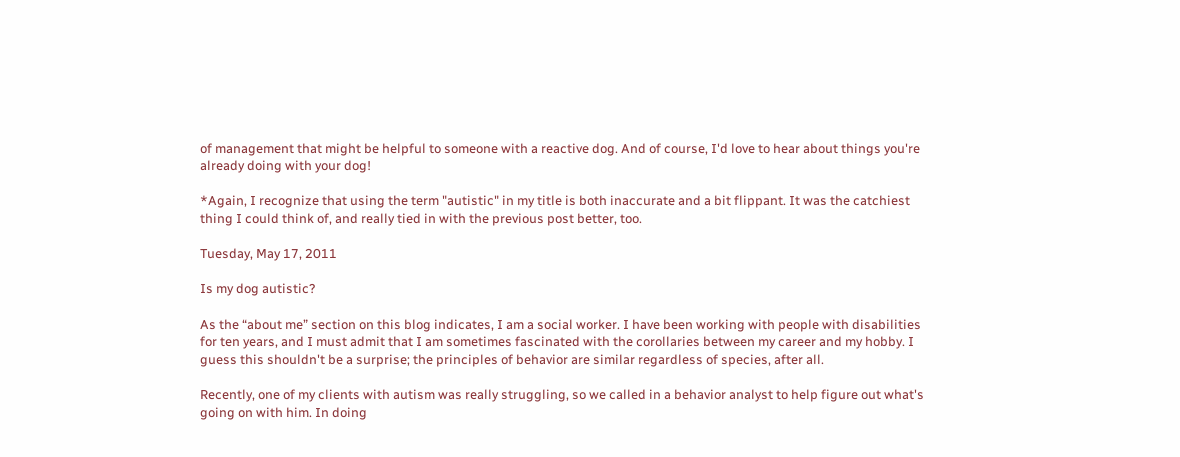of management that might be helpful to someone with a reactive dog. And of course, I'd love to hear about things you're already doing with your dog!

*Again, I recognize that using the term "autistic" in my title is both inaccurate and a bit flippant. It was the catchiest thing I could think of, and really tied in with the previous post better, too.

Tuesday, May 17, 2011

Is my dog autistic?

As the “about me” section on this blog indicates, I am a social worker. I have been working with people with disabilities for ten years, and I must admit that I am sometimes fascinated with the corollaries between my career and my hobby. I guess this shouldn't be a surprise; the principles of behavior are similar regardless of species, after all.

Recently, one of my clients with autism was really struggling, so we called in a behavior analyst to help figure out what's going on with him. In doing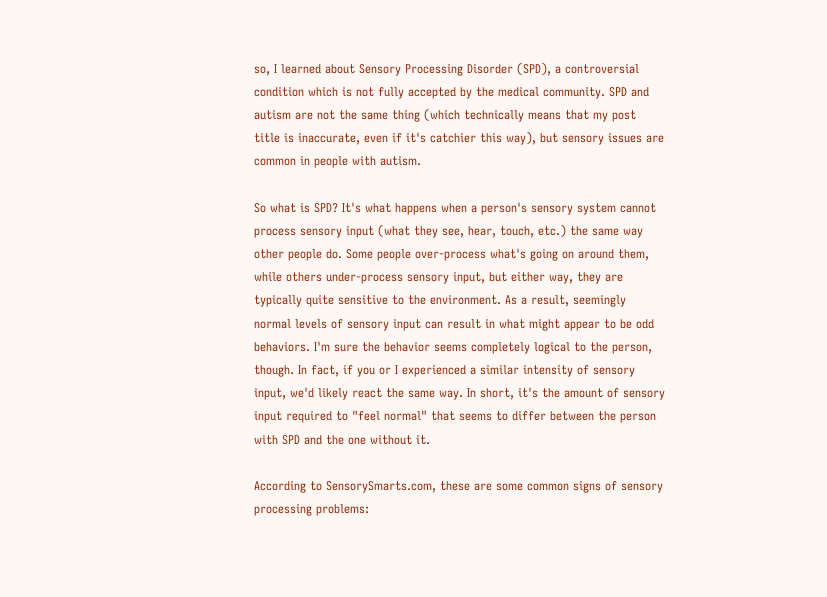so, I learned about Sensory Processing Disorder (SPD), a controversial condition which is not fully accepted by the medical community. SPD and autism are not the same thing (which technically means that my post title is inaccurate, even if it's catchier this way), but sensory issues are common in people with autism.

So what is SPD? It's what happens when a person's sensory system cannot process sensory input (what they see, hear, touch, etc.) the same way other people do. Some people over-process what's going on around them, while others under-process sensory input, but either way, they are typically quite sensitive to the environment. As a result, seemingly normal levels of sensory input can result in what might appear to be odd behaviors. I'm sure the behavior seems completely logical to the person, though. In fact, if you or I experienced a similar intensity of sensory input, we'd likely react the same way. In short, it's the amount of sensory input required to "feel normal" that seems to differ between the person with SPD and the one without it.

According to SensorySmarts.com, these are some common signs of sensory processing problems: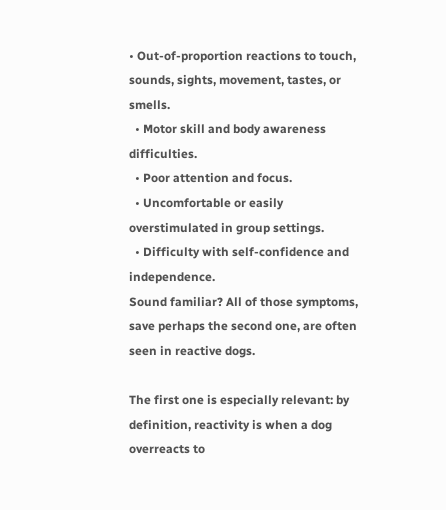• Out-of-proportion reactions to touch, sounds, sights, movement, tastes, or smells.
  • Motor skill and body awareness difficulties.
  • Poor attention and focus.
  • Uncomfortable or easily overstimulated in group settings.
  • Difficulty with self-confidence and independence.
Sound familiar? All of those symptoms, save perhaps the second one, are often seen in reactive dogs.

The first one is especially relevant: by definition, reactivity is when a dog overreacts to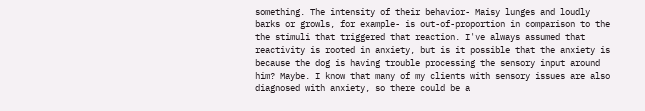something. The intensity of their behavior- Maisy lunges and loudly barks or growls, for example- is out-of-proportion in comparison to the the stimuli that triggered that reaction. I've always assumed that reactivity is rooted in anxiety, but is it possible that the anxiety is because the dog is having trouble processing the sensory input around him? Maybe. I know that many of my clients with sensory issues are also diagnosed with anxiety, so there could be a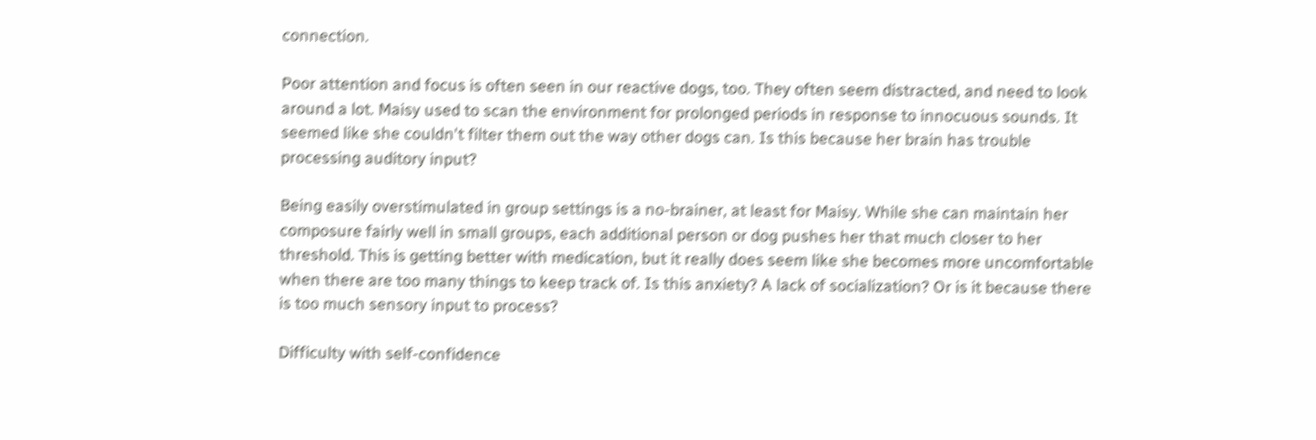connection.

Poor attention and focus is often seen in our reactive dogs, too. They often seem distracted, and need to look around a lot. Maisy used to scan the environment for prolonged periods in response to innocuous sounds. It seemed like she couldn't filter them out the way other dogs can. Is this because her brain has trouble processing auditory input?

Being easily overstimulated in group settings is a no-brainer, at least for Maisy. While she can maintain her composure fairly well in small groups, each additional person or dog pushes her that much closer to her threshold. This is getting better with medication, but it really does seem like she becomes more uncomfortable when there are too many things to keep track of. Is this anxiety? A lack of socialization? Or is it because there is too much sensory input to process?

Difficulty with self-confidence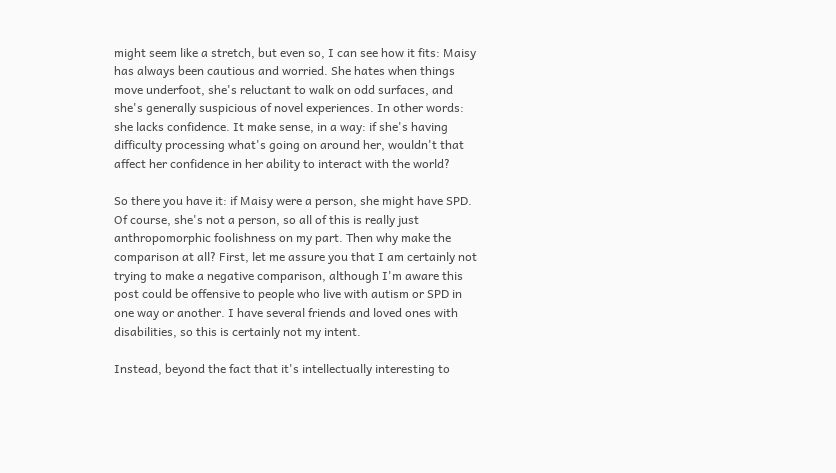might seem like a stretch, but even so, I can see how it fits: Maisy has always been cautious and worried. She hates when things move underfoot, she's reluctant to walk on odd surfaces, and she's generally suspicious of novel experiences. In other words: she lacks confidence. It make sense, in a way: if she's having difficulty processing what's going on around her, wouldn't that affect her confidence in her ability to interact with the world?

So there you have it: if Maisy were a person, she might have SPD. Of course, she's not a person, so all of this is really just anthropomorphic foolishness on my part. Then why make the comparison at all? First, let me assure you that I am certainly not trying to make a negative comparison, although I'm aware this post could be offensive to people who live with autism or SPD in one way or another. I have several friends and loved ones with disabilities, so this is certainly not my intent.

Instead, beyond the fact that it's intellectually interesting to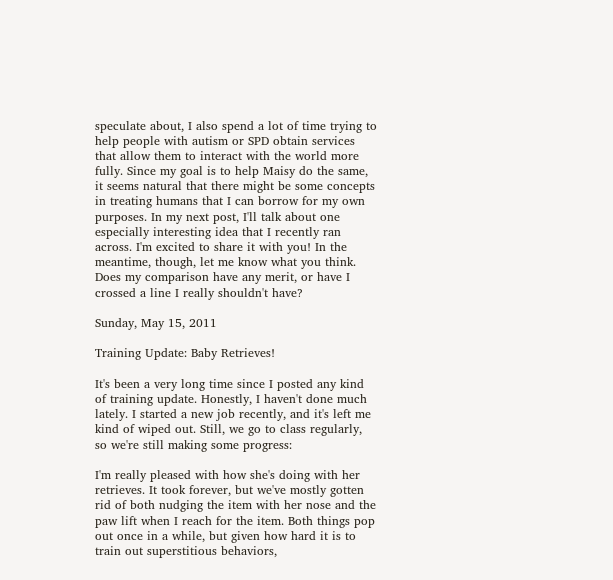speculate about, I also spend a lot of time trying to help people with autism or SPD obtain services that allow them to interact with the world more fully. Since my goal is to help Maisy do the same, it seems natural that there might be some concepts in treating humans that I can borrow for my own purposes. In my next post, I'll talk about one especially interesting idea that I recently ran across. I'm excited to share it with you! In the meantime, though, let me know what you think. Does my comparison have any merit, or have I crossed a line I really shouldn't have?

Sunday, May 15, 2011

Training Update: Baby Retrieves!

It's been a very long time since I posted any kind of training update. Honestly, I haven't done much lately. I started a new job recently, and it's left me kind of wiped out. Still, we go to class regularly, so we're still making some progress:

I'm really pleased with how she's doing with her retrieves. It took forever, but we've mostly gotten rid of both nudging the item with her nose and the paw lift when I reach for the item. Both things pop out once in a while, but given how hard it is to train out superstitious behaviors,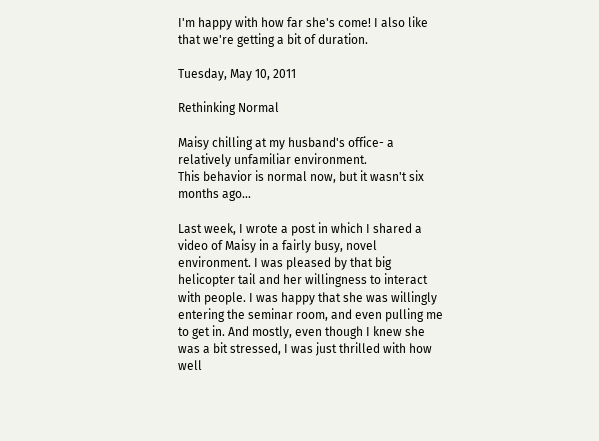I'm happy with how far she's come! I also like that we're getting a bit of duration.

Tuesday, May 10, 2011

Rethinking Normal

Maisy chilling at my husband's office- a relatively unfamiliar environment.
This behavior is normal now, but it wasn't six months ago...

Last week, I wrote a post in which I shared a video of Maisy in a fairly busy, novel environment. I was pleased by that big helicopter tail and her willingness to interact with people. I was happy that she was willingly entering the seminar room, and even pulling me to get in. And mostly, even though I knew she was a bit stressed, I was just thrilled with how well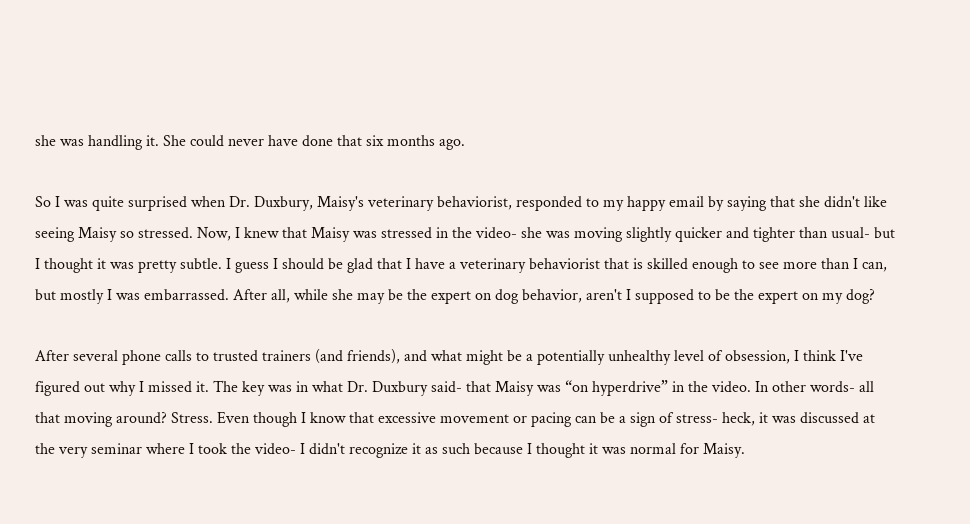she was handling it. She could never have done that six months ago.

So I was quite surprised when Dr. Duxbury, Maisy's veterinary behaviorist, responded to my happy email by saying that she didn't like seeing Maisy so stressed. Now, I knew that Maisy was stressed in the video- she was moving slightly quicker and tighter than usual- but I thought it was pretty subtle. I guess I should be glad that I have a veterinary behaviorist that is skilled enough to see more than I can, but mostly I was embarrassed. After all, while she may be the expert on dog behavior, aren't I supposed to be the expert on my dog?

After several phone calls to trusted trainers (and friends), and what might be a potentially unhealthy level of obsession, I think I've figured out why I missed it. The key was in what Dr. Duxbury said- that Maisy was “on hyperdrive” in the video. In other words- all that moving around? Stress. Even though I know that excessive movement or pacing can be a sign of stress- heck, it was discussed at the very seminar where I took the video- I didn't recognize it as such because I thought it was normal for Maisy.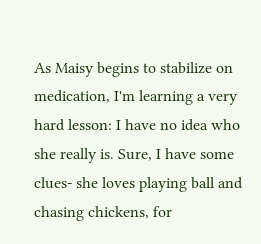As Maisy begins to stabilize on medication, I'm learning a very hard lesson: I have no idea who she really is. Sure, I have some clues- she loves playing ball and chasing chickens, for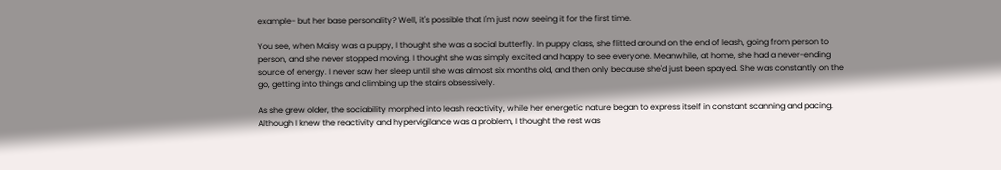example- but her base personality? Well, it's possible that I'm just now seeing it for the first time.

You see, when Maisy was a puppy, I thought she was a social butterfly. In puppy class, she flitted around on the end of leash, going from person to person, and she never stopped moving. I thought she was simply excited and happy to see everyone. Meanwhile, at home, she had a never-ending source of energy. I never saw her sleep until she was almost six months old, and then only because she'd just been spayed. She was constantly on the go, getting into things and climbing up the stairs obsessively.

As she grew older, the sociability morphed into leash reactivity, while her energetic nature began to express itself in constant scanning and pacing. Although I knew the reactivity and hypervigilance was a problem, I thought the rest was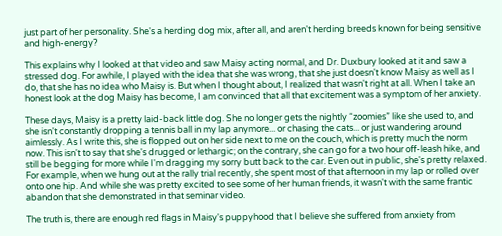just part of her personality. She's a herding dog mix, after all, and aren't herding breeds known for being sensitive and high-energy?

This explains why I looked at that video and saw Maisy acting normal, and Dr. Duxbury looked at it and saw a stressed dog. For awhile, I played with the idea that she was wrong, that she just doesn't know Maisy as well as I do, that she has no idea who Maisy is. But when I thought about, I realized that wasn't right at all. When I take an honest look at the dog Maisy has become, I am convinced that all that excitement was a symptom of her anxiety.

These days, Maisy is a pretty laid-back little dog. She no longer gets the nightly “zoomies” like she used to, and she isn't constantly dropping a tennis ball in my lap anymore... or chasing the cats... or just wandering around aimlessly. As I write this, she is flopped out on her side next to me on the couch, which is pretty much the norm now. This isn't to say that she's drugged or lethargic; on the contrary, she can go for a two hour off-leash hike, and still be begging for more while I'm dragging my sorry butt back to the car. Even out in public, she's pretty relaxed. For example, when we hung out at the rally trial recently, she spent most of that afternoon in my lap or rolled over onto one hip. And while she was pretty excited to see some of her human friends, it wasn't with the same frantic abandon that she demonstrated in that seminar video.

The truth is, there are enough red flags in Maisy's puppyhood that I believe she suffered from anxiety from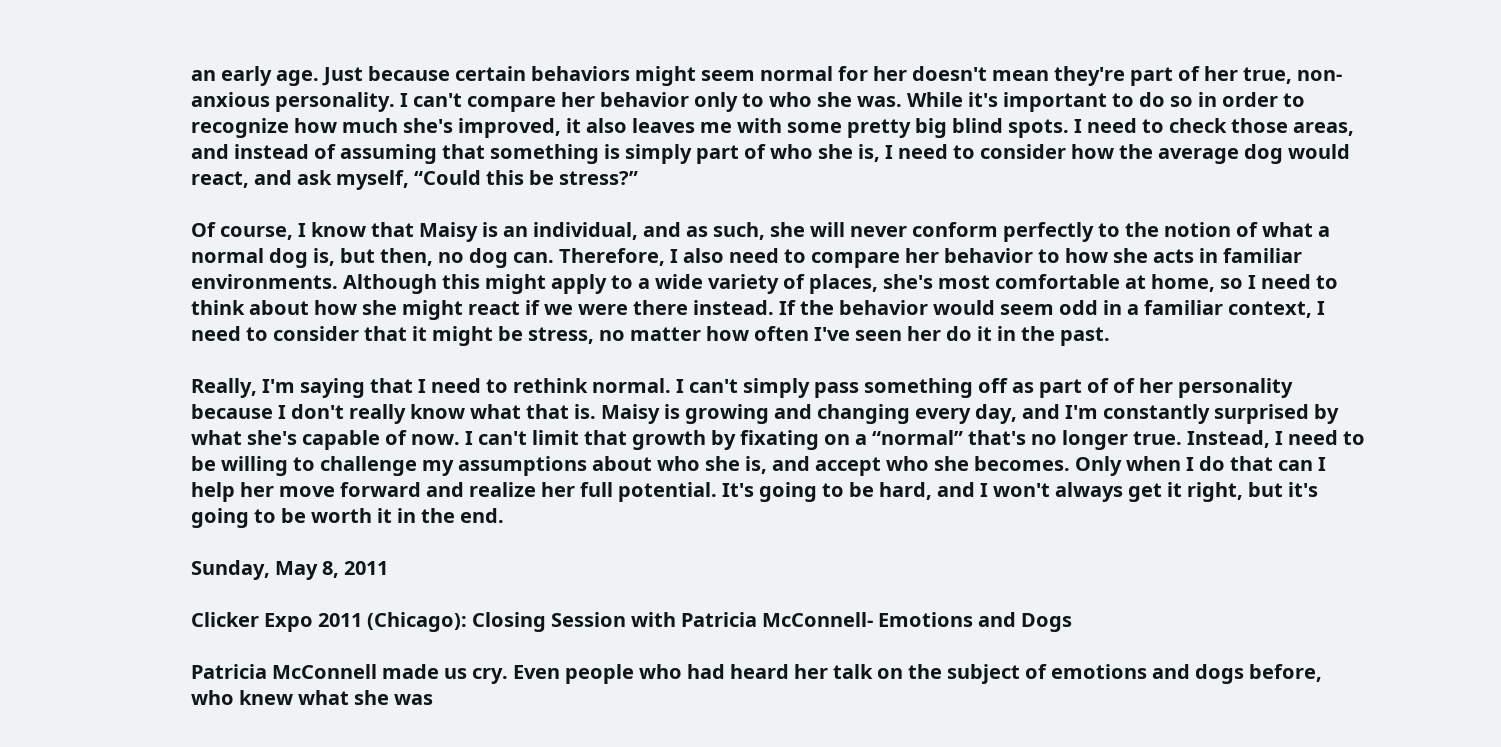an early age. Just because certain behaviors might seem normal for her doesn't mean they're part of her true, non-anxious personality. I can't compare her behavior only to who she was. While it's important to do so in order to recognize how much she's improved, it also leaves me with some pretty big blind spots. I need to check those areas, and instead of assuming that something is simply part of who she is, I need to consider how the average dog would react, and ask myself, “Could this be stress?”

Of course, I know that Maisy is an individual, and as such, she will never conform perfectly to the notion of what a normal dog is, but then, no dog can. Therefore, I also need to compare her behavior to how she acts in familiar environments. Although this might apply to a wide variety of places, she's most comfortable at home, so I need to think about how she might react if we were there instead. If the behavior would seem odd in a familiar context, I need to consider that it might be stress, no matter how often I've seen her do it in the past.

Really, I'm saying that I need to rethink normal. I can't simply pass something off as part of of her personality because I don't really know what that is. Maisy is growing and changing every day, and I'm constantly surprised by what she's capable of now. I can't limit that growth by fixating on a “normal” that's no longer true. Instead, I need to be willing to challenge my assumptions about who she is, and accept who she becomes. Only when I do that can I help her move forward and realize her full potential. It's going to be hard, and I won't always get it right, but it's going to be worth it in the end.

Sunday, May 8, 2011

Clicker Expo 2011 (Chicago): Closing Session with Patricia McConnell- Emotions and Dogs

Patricia McConnell made us cry. Even people who had heard her talk on the subject of emotions and dogs before, who knew what she was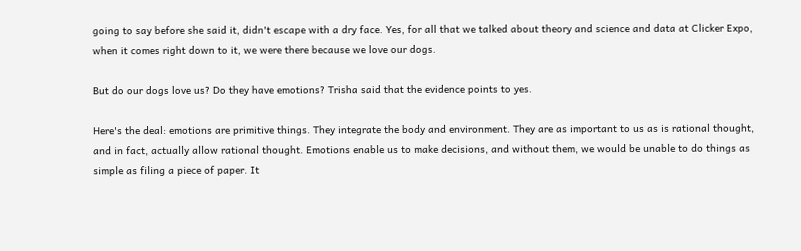going to say before she said it, didn't escape with a dry face. Yes, for all that we talked about theory and science and data at Clicker Expo, when it comes right down to it, we were there because we love our dogs.

But do our dogs love us? Do they have emotions? Trisha said that the evidence points to yes.

Here's the deal: emotions are primitive things. They integrate the body and environment. They are as important to us as is rational thought, and in fact, actually allow rational thought. Emotions enable us to make decisions, and without them, we would be unable to do things as simple as filing a piece of paper. It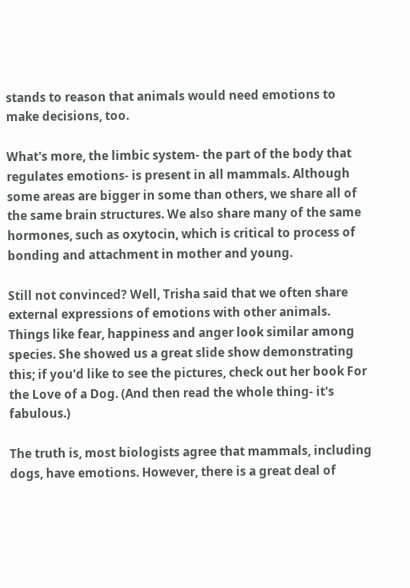stands to reason that animals would need emotions to make decisions, too.

What's more, the limbic system- the part of the body that regulates emotions- is present in all mammals. Although some areas are bigger in some than others, we share all of the same brain structures. We also share many of the same hormones, such as oxytocin, which is critical to process of bonding and attachment in mother and young.

Still not convinced? Well, Trisha said that we often share external expressions of emotions with other animals. Things like fear, happiness and anger look similar among species. She showed us a great slide show demonstrating this; if you'd like to see the pictures, check out her book For the Love of a Dog. (And then read the whole thing- it's fabulous.)

The truth is, most biologists agree that mammals, including dogs, have emotions. However, there is a great deal of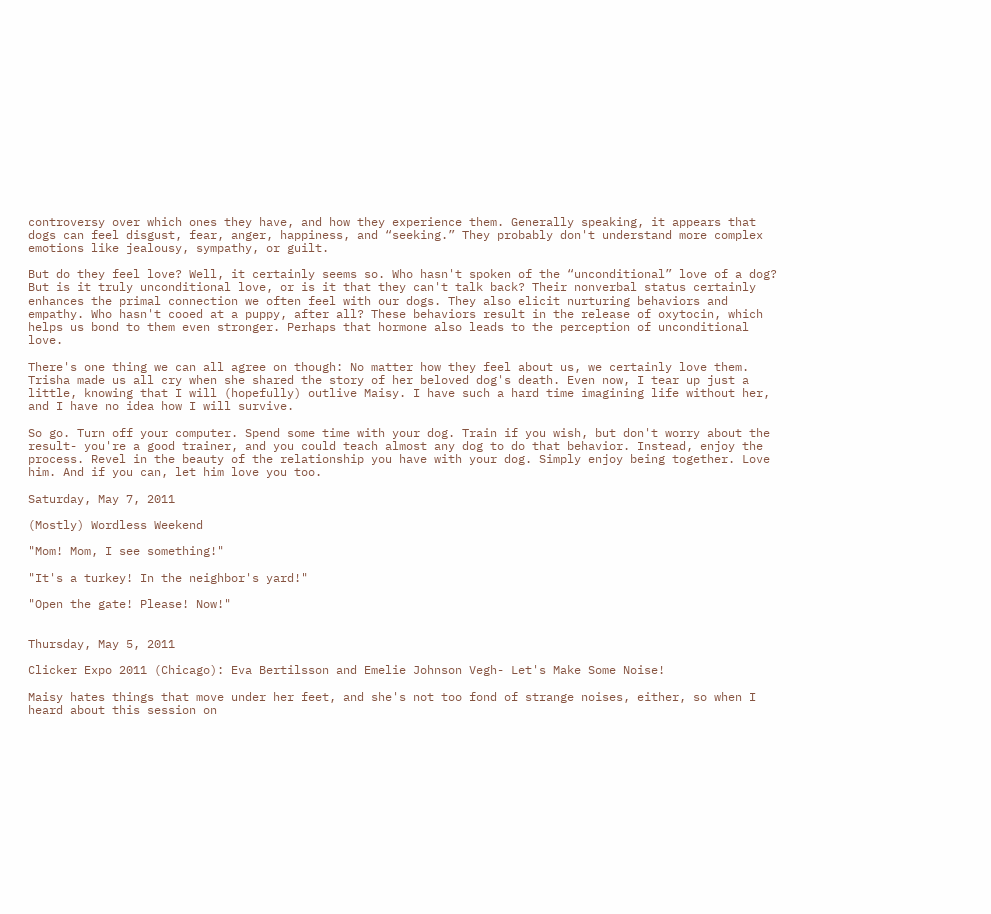controversy over which ones they have, and how they experience them. Generally speaking, it appears that dogs can feel disgust, fear, anger, happiness, and “seeking.” They probably don't understand more complex emotions like jealousy, sympathy, or guilt.

But do they feel love? Well, it certainly seems so. Who hasn't spoken of the “unconditional” love of a dog? But is it truly unconditional love, or is it that they can't talk back? Their nonverbal status certainly enhances the primal connection we often feel with our dogs. They also elicit nurturing behaviors and empathy. Who hasn't cooed at a puppy, after all? These behaviors result in the release of oxytocin, which helps us bond to them even stronger. Perhaps that hormone also leads to the perception of unconditional love.

There's one thing we can all agree on though: No matter how they feel about us, we certainly love them. Trisha made us all cry when she shared the story of her beloved dog's death. Even now, I tear up just a little, knowing that I will (hopefully) outlive Maisy. I have such a hard time imagining life without her, and I have no idea how I will survive.

So go. Turn off your computer. Spend some time with your dog. Train if you wish, but don't worry about the result- you're a good trainer, and you could teach almost any dog to do that behavior. Instead, enjoy the process. Revel in the beauty of the relationship you have with your dog. Simply enjoy being together. Love him. And if you can, let him love you too.

Saturday, May 7, 2011

(Mostly) Wordless Weekend

"Mom! Mom, I see something!"

"It's a turkey! In the neighbor's yard!"

"Open the gate! Please! Now!"


Thursday, May 5, 2011

Clicker Expo 2011 (Chicago): Eva Bertilsson and Emelie Johnson Vegh- Let's Make Some Noise!

Maisy hates things that move under her feet, and she's not too fond of strange noises, either, so when I heard about this session on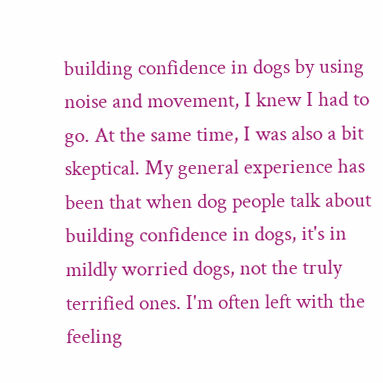building confidence in dogs by using noise and movement, I knew I had to go. At the same time, I was also a bit skeptical. My general experience has been that when dog people talk about building confidence in dogs, it's in mildly worried dogs, not the truly terrified ones. I'm often left with the feeling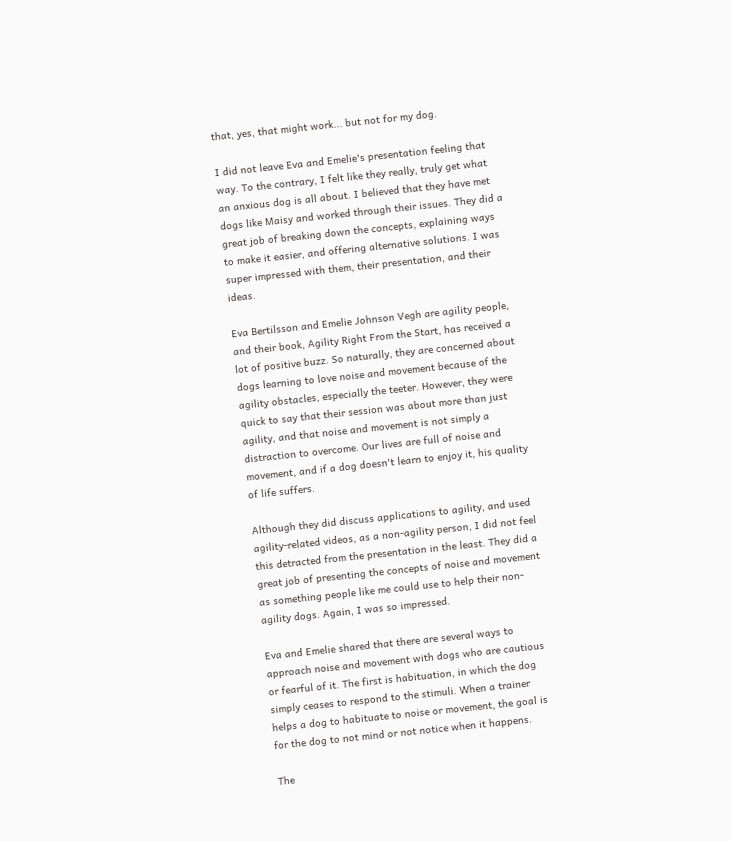that, yes, that might work... but not for my dog.

I did not leave Eva and Emelie's presentation feeling that way. To the contrary, I felt like they really, truly get what an anxious dog is all about. I believed that they have met dogs like Maisy and worked through their issues. They did a great job of breaking down the concepts, explaining ways to make it easier, and offering alternative solutions. I was super impressed with them, their presentation, and their ideas.

Eva Bertilsson and Emelie Johnson Vegh are agility people, and their book, Agility Right From the Start, has received a lot of positive buzz. So naturally, they are concerned about dogs learning to love noise and movement because of the agility obstacles, especially the teeter. However, they were quick to say that their session was about more than just agility, and that noise and movement is not simply a distraction to overcome. Our lives are full of noise and movement, and if a dog doesn't learn to enjoy it, his quality of life suffers.

Although they did discuss applications to agility, and used agility-related videos, as a non-agility person, I did not feel this detracted from the presentation in the least. They did a great job of presenting the concepts of noise and movement as something people like me could use to help their non-agility dogs. Again, I was so impressed.

Eva and Emelie shared that there are several ways to approach noise and movement with dogs who are cautious or fearful of it. The first is habituation, in which the dog simply ceases to respond to the stimuli. When a trainer helps a dog to habituate to noise or movement, the goal is for the dog to not mind or not notice when it happens.

The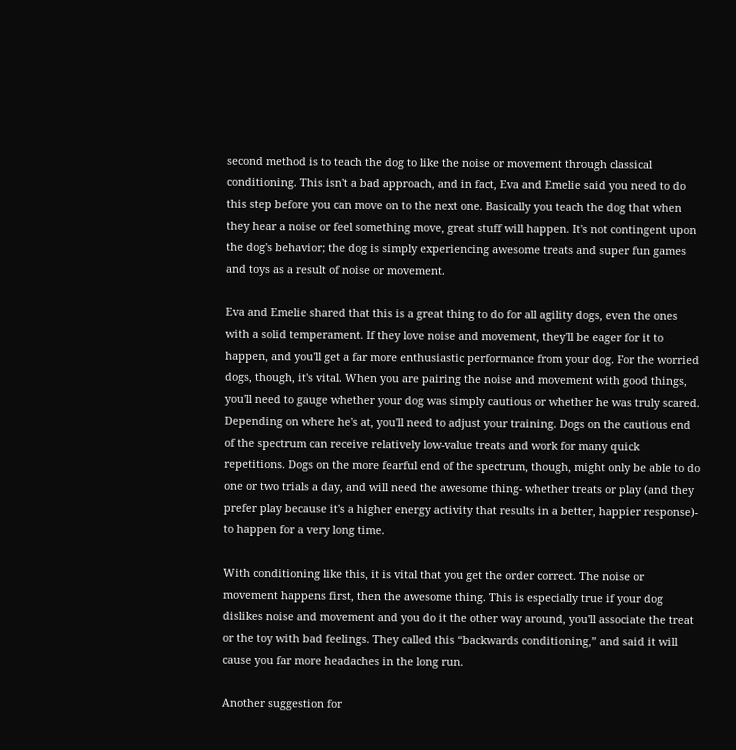second method is to teach the dog to like the noise or movement through classical conditioning. This isn't a bad approach, and in fact, Eva and Emelie said you need to do this step before you can move on to the next one. Basically you teach the dog that when they hear a noise or feel something move, great stuff will happen. It's not contingent upon the dog's behavior; the dog is simply experiencing awesome treats and super fun games and toys as a result of noise or movement.

Eva and Emelie shared that this is a great thing to do for all agility dogs, even the ones with a solid temperament. If they love noise and movement, they'll be eager for it to happen, and you'll get a far more enthusiastic performance from your dog. For the worried dogs, though, it's vital. When you are pairing the noise and movement with good things, you'll need to gauge whether your dog was simply cautious or whether he was truly scared. Depending on where he's at, you'll need to adjust your training. Dogs on the cautious end of the spectrum can receive relatively low-value treats and work for many quick repetitions. Dogs on the more fearful end of the spectrum, though, might only be able to do one or two trials a day, and will need the awesome thing- whether treats or play (and they prefer play because it's a higher energy activity that results in a better, happier response)- to happen for a very long time.

With conditioning like this, it is vital that you get the order correct. The noise or movement happens first, then the awesome thing. This is especially true if your dog dislikes noise and movement and you do it the other way around, you'll associate the treat or the toy with bad feelings. They called this “backwards conditioning,” and said it will cause you far more headaches in the long run.

Another suggestion for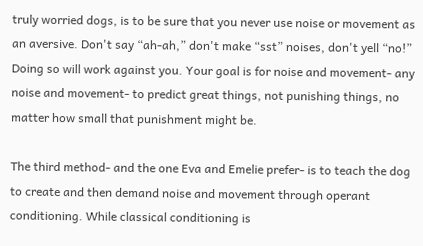truly worried dogs, is to be sure that you never use noise or movement as an aversive. Don't say “ah-ah,” don't make “sst” noises, don't yell “no!” Doing so will work against you. Your goal is for noise and movement- any noise and movement- to predict great things, not punishing things, no matter how small that punishment might be.

The third method- and the one Eva and Emelie prefer- is to teach the dog to create and then demand noise and movement through operant conditioning. While classical conditioning is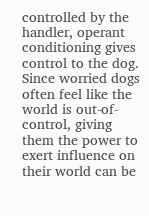controlled by the handler, operant conditioning gives control to the dog. Since worried dogs often feel like the world is out-of-control, giving them the power to exert influence on their world can be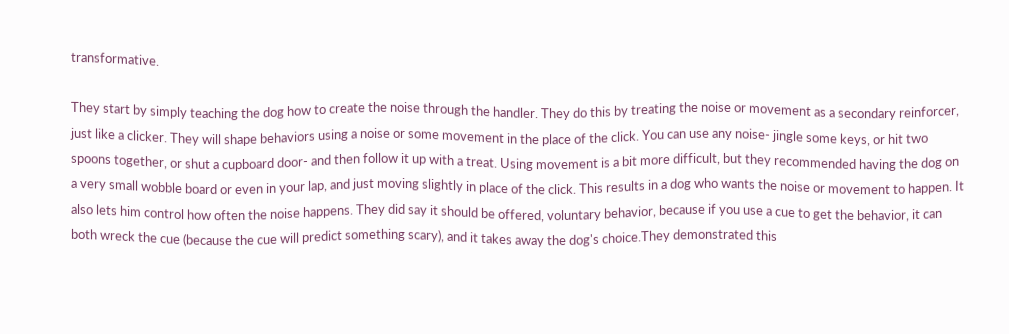transformative.

They start by simply teaching the dog how to create the noise through the handler. They do this by treating the noise or movement as a secondary reinforcer, just like a clicker. They will shape behaviors using a noise or some movement in the place of the click. You can use any noise- jingle some keys, or hit two spoons together, or shut a cupboard door- and then follow it up with a treat. Using movement is a bit more difficult, but they recommended having the dog on a very small wobble board or even in your lap, and just moving slightly in place of the click. This results in a dog who wants the noise or movement to happen. It also lets him control how often the noise happens. They did say it should be offered, voluntary behavior, because if you use a cue to get the behavior, it can both wreck the cue (because the cue will predict something scary), and it takes away the dog's choice.They demonstrated this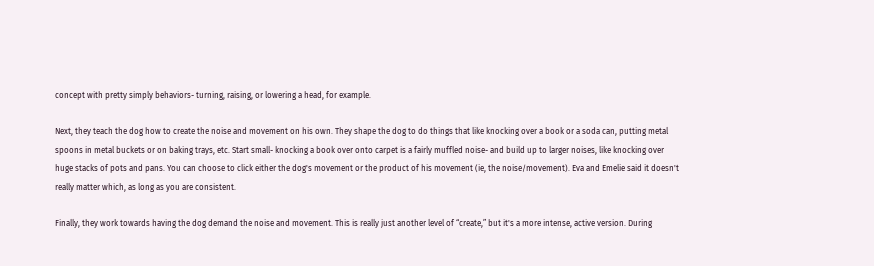concept with pretty simply behaviors- turning, raising, or lowering a head, for example.

Next, they teach the dog how to create the noise and movement on his own. They shape the dog to do things that like knocking over a book or a soda can, putting metal spoons in metal buckets or on baking trays, etc. Start small- knocking a book over onto carpet is a fairly muffled noise- and build up to larger noises, like knocking over huge stacks of pots and pans. You can choose to click either the dog's movement or the product of his movement (ie, the noise/movement). Eva and Emelie said it doesn't really matter which, as long as you are consistent.

Finally, they work towards having the dog demand the noise and movement. This is really just another level of “create,” but it's a more intense, active version. During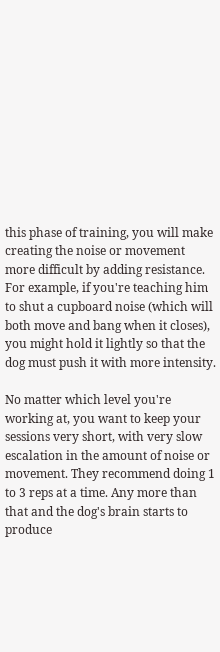this phase of training, you will make creating the noise or movement more difficult by adding resistance. For example, if you're teaching him to shut a cupboard noise (which will both move and bang when it closes), you might hold it lightly so that the dog must push it with more intensity.

No matter which level you're working at, you want to keep your sessions very short, with very slow escalation in the amount of noise or movement. They recommend doing 1 to 3 reps at a time. Any more than that and the dog's brain starts to produce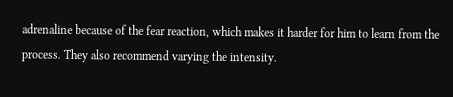adrenaline because of the fear reaction, which makes it harder for him to learn from the process. They also recommend varying the intensity.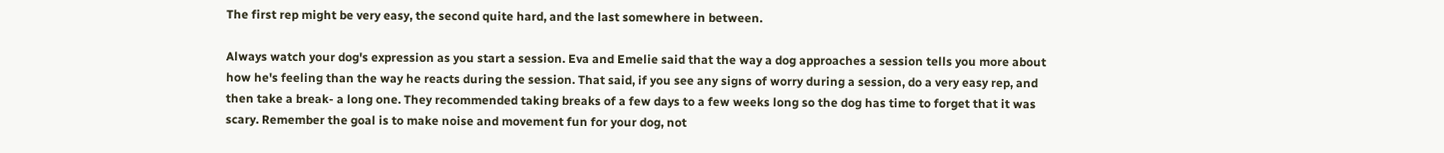The first rep might be very easy, the second quite hard, and the last somewhere in between.

Always watch your dog's expression as you start a session. Eva and Emelie said that the way a dog approaches a session tells you more about how he's feeling than the way he reacts during the session. That said, if you see any signs of worry during a session, do a very easy rep, and then take a break- a long one. They recommended taking breaks of a few days to a few weeks long so the dog has time to forget that it was scary. Remember the goal is to make noise and movement fun for your dog, not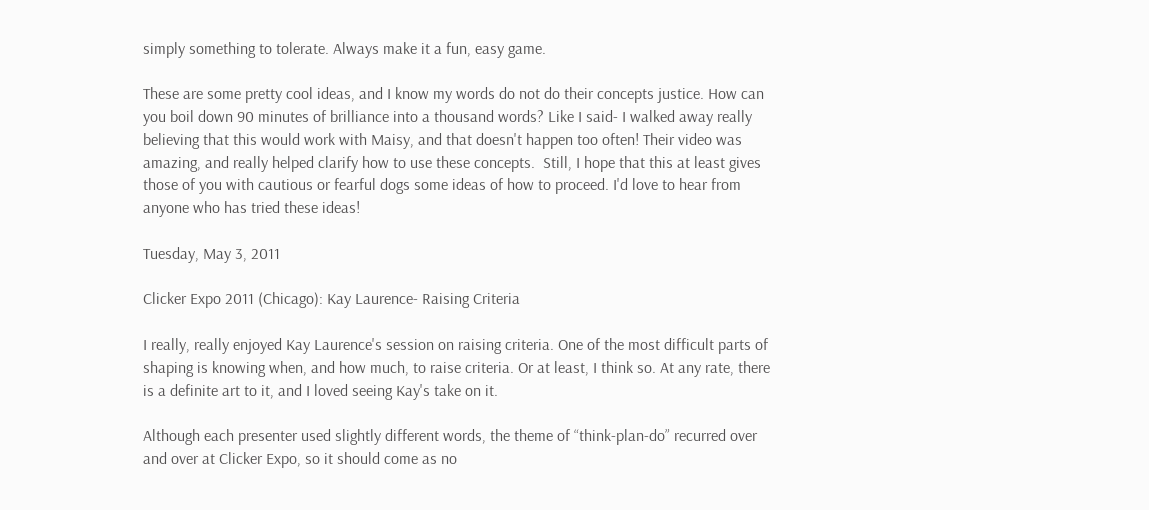simply something to tolerate. Always make it a fun, easy game.

These are some pretty cool ideas, and I know my words do not do their concepts justice. How can you boil down 90 minutes of brilliance into a thousand words? Like I said- I walked away really believing that this would work with Maisy, and that doesn't happen too often! Their video was amazing, and really helped clarify how to use these concepts.  Still, I hope that this at least gives those of you with cautious or fearful dogs some ideas of how to proceed. I'd love to hear from anyone who has tried these ideas!

Tuesday, May 3, 2011

Clicker Expo 2011 (Chicago): Kay Laurence- Raising Criteria

I really, really enjoyed Kay Laurence's session on raising criteria. One of the most difficult parts of shaping is knowing when, and how much, to raise criteria. Or at least, I think so. At any rate, there is a definite art to it, and I loved seeing Kay's take on it.

Although each presenter used slightly different words, the theme of “think-plan-do” recurred over and over at Clicker Expo, so it should come as no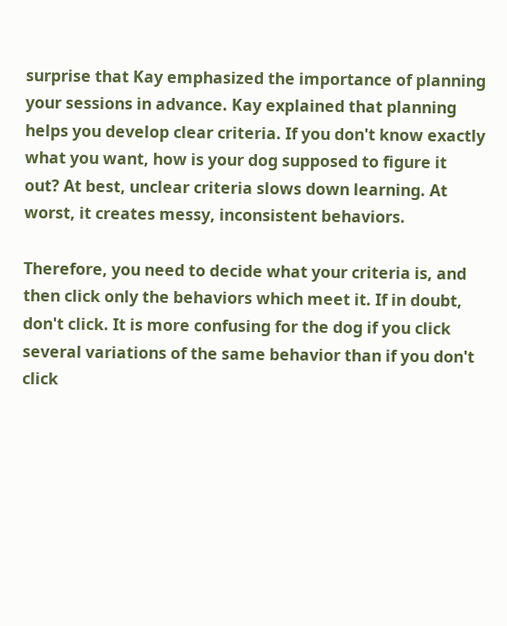surprise that Kay emphasized the importance of planning your sessions in advance. Kay explained that planning helps you develop clear criteria. If you don't know exactly what you want, how is your dog supposed to figure it out? At best, unclear criteria slows down learning. At worst, it creates messy, inconsistent behaviors.

Therefore, you need to decide what your criteria is, and then click only the behaviors which meet it. If in doubt, don't click. It is more confusing for the dog if you click several variations of the same behavior than if you don't click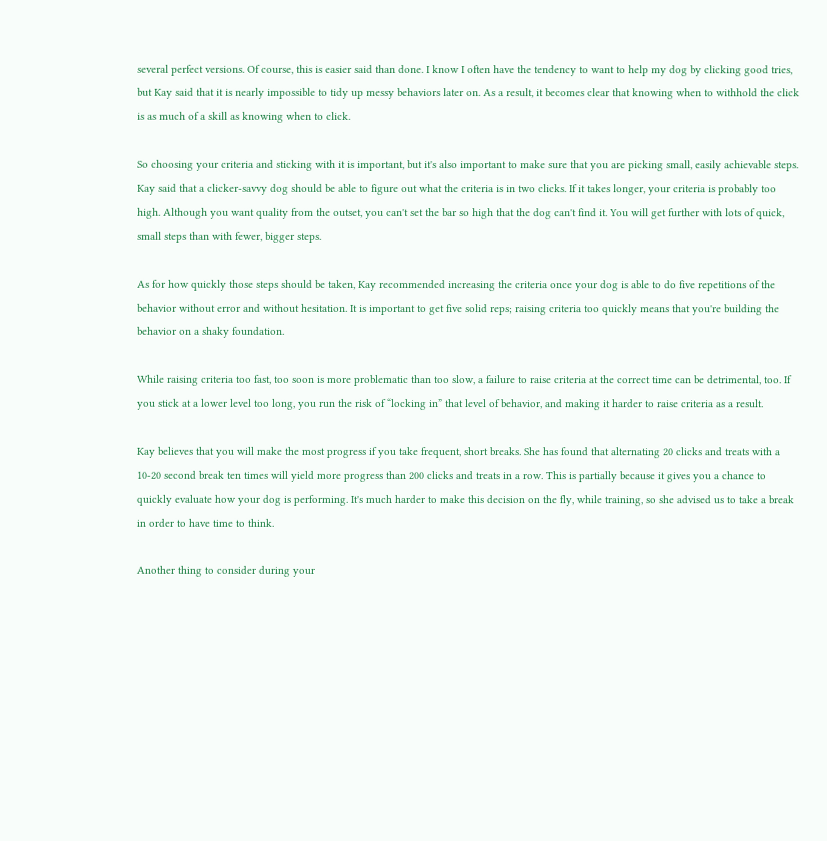several perfect versions. Of course, this is easier said than done. I know I often have the tendency to want to help my dog by clicking good tries, but Kay said that it is nearly impossible to tidy up messy behaviors later on. As a result, it becomes clear that knowing when to withhold the click is as much of a skill as knowing when to click.

So choosing your criteria and sticking with it is important, but it's also important to make sure that you are picking small, easily achievable steps. Kay said that a clicker-savvy dog should be able to figure out what the criteria is in two clicks. If it takes longer, your criteria is probably too high. Although you want quality from the outset, you can't set the bar so high that the dog can't find it. You will get further with lots of quick, small steps than with fewer, bigger steps.

As for how quickly those steps should be taken, Kay recommended increasing the criteria once your dog is able to do five repetitions of the behavior without error and without hesitation. It is important to get five solid reps; raising criteria too quickly means that you're building the behavior on a shaky foundation.

While raising criteria too fast, too soon is more problematic than too slow, a failure to raise criteria at the correct time can be detrimental, too. If you stick at a lower level too long, you run the risk of “locking in” that level of behavior, and making it harder to raise criteria as a result.

Kay believes that you will make the most progress if you take frequent, short breaks. She has found that alternating 20 clicks and treats with a 10-20 second break ten times will yield more progress than 200 clicks and treats in a row. This is partially because it gives you a chance to quickly evaluate how your dog is performing. It's much harder to make this decision on the fly, while training, so she advised us to take a break in order to have time to think.

Another thing to consider during your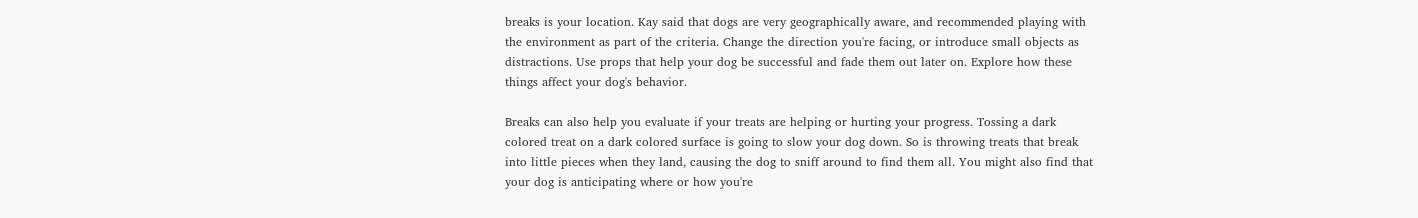breaks is your location. Kay said that dogs are very geographically aware, and recommended playing with the environment as part of the criteria. Change the direction you're facing, or introduce small objects as distractions. Use props that help your dog be successful and fade them out later on. Explore how these things affect your dog's behavior.

Breaks can also help you evaluate if your treats are helping or hurting your progress. Tossing a dark colored treat on a dark colored surface is going to slow your dog down. So is throwing treats that break into little pieces when they land, causing the dog to sniff around to find them all. You might also find that your dog is anticipating where or how you're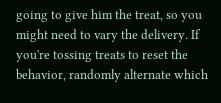going to give him the treat, so you might need to vary the delivery. If you're tossing treats to reset the behavior, randomly alternate which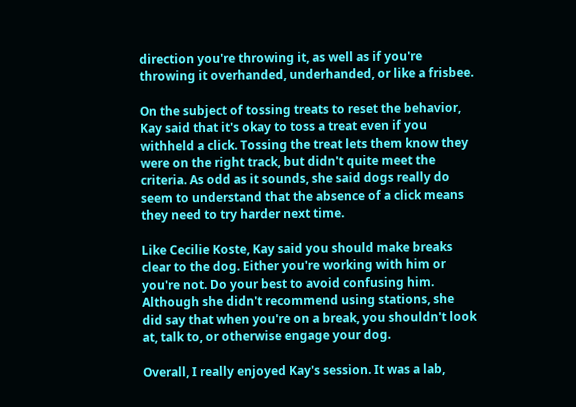direction you're throwing it, as well as if you're throwing it overhanded, underhanded, or like a frisbee.

On the subject of tossing treats to reset the behavior, Kay said that it's okay to toss a treat even if you withheld a click. Tossing the treat lets them know they were on the right track, but didn't quite meet the criteria. As odd as it sounds, she said dogs really do seem to understand that the absence of a click means they need to try harder next time.

Like Cecilie Koste, Kay said you should make breaks clear to the dog. Either you're working with him or you're not. Do your best to avoid confusing him. Although she didn't recommend using stations, she did say that when you're on a break, you shouldn't look at, talk to, or otherwise engage your dog.

Overall, I really enjoyed Kay's session. It was a lab,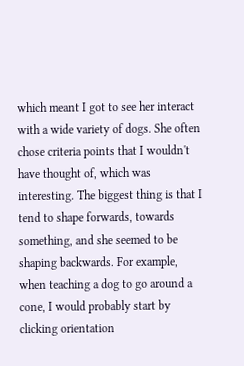which meant I got to see her interact with a wide variety of dogs. She often chose criteria points that I wouldn't have thought of, which was interesting. The biggest thing is that I tend to shape forwards, towards something, and she seemed to be shaping backwards. For example, when teaching a dog to go around a cone, I would probably start by clicking orientation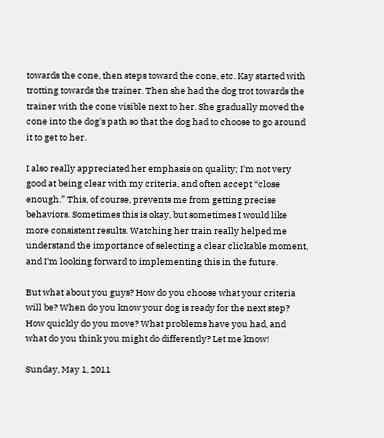towards the cone, then steps toward the cone, etc. Kay started with trotting towards the trainer. Then she had the dog trot towards the trainer with the cone visible next to her. She gradually moved the cone into the dog's path so that the dog had to choose to go around it to get to her.

I also really appreciated her emphasis on quality; I'm not very good at being clear with my criteria, and often accept “close enough.” This, of course, prevents me from getting precise behaviors. Sometimes this is okay, but sometimes I would like more consistent results. Watching her train really helped me understand the importance of selecting a clear clickable moment, and I'm looking forward to implementing this in the future.

But what about you guys? How do you choose what your criteria will be? When do you know your dog is ready for the next step? How quickly do you move? What problems have you had, and what do you think you might do differently? Let me know!

Sunday, May 1, 2011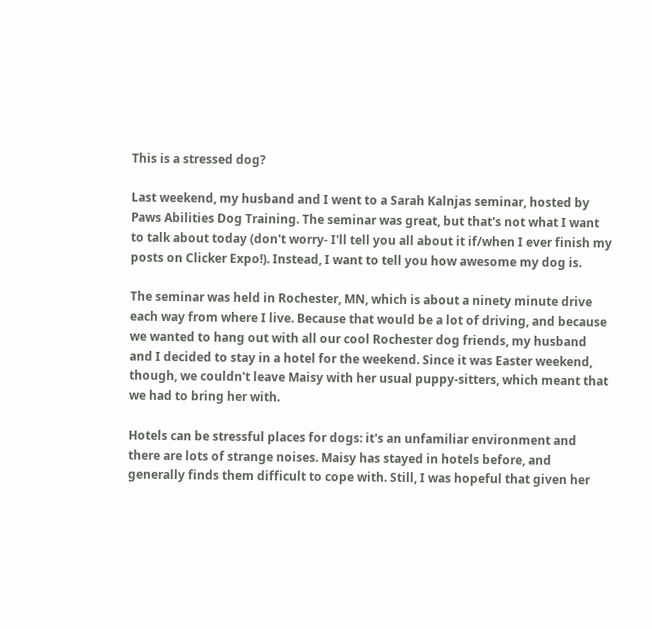This is a stressed dog?

Last weekend, my husband and I went to a Sarah Kalnjas seminar, hosted by Paws Abilities Dog Training. The seminar was great, but that's not what I want to talk about today (don't worry- I'll tell you all about it if/when I ever finish my posts on Clicker Expo!). Instead, I want to tell you how awesome my dog is.

The seminar was held in Rochester, MN, which is about a ninety minute drive each way from where I live. Because that would be a lot of driving, and because we wanted to hang out with all our cool Rochester dog friends, my husband and I decided to stay in a hotel for the weekend. Since it was Easter weekend, though, we couldn't leave Maisy with her usual puppy-sitters, which meant that we had to bring her with.

Hotels can be stressful places for dogs: it's an unfamiliar environment and there are lots of strange noises. Maisy has stayed in hotels before, and generally finds them difficult to cope with. Still, I was hopeful that given her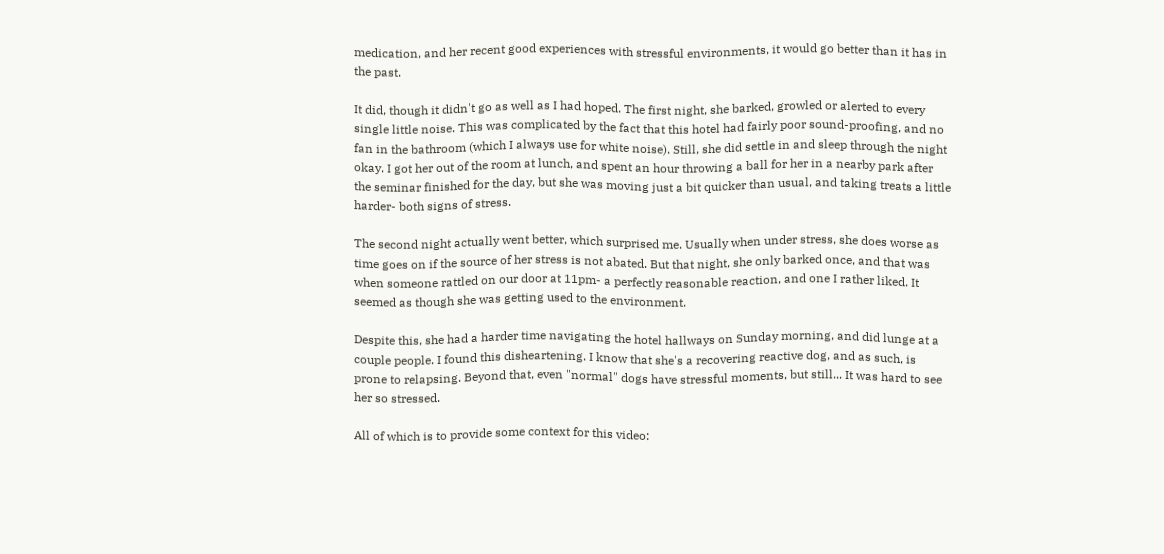medication, and her recent good experiences with stressful environments, it would go better than it has in the past.

It did, though it didn't go as well as I had hoped. The first night, she barked, growled or alerted to every single little noise. This was complicated by the fact that this hotel had fairly poor sound-proofing, and no fan in the bathroom (which I always use for white noise). Still, she did settle in and sleep through the night okay. I got her out of the room at lunch, and spent an hour throwing a ball for her in a nearby park after the seminar finished for the day, but she was moving just a bit quicker than usual, and taking treats a little harder- both signs of stress.

The second night actually went better, which surprised me. Usually when under stress, she does worse as time goes on if the source of her stress is not abated. But that night, she only barked once, and that was when someone rattled on our door at 11pm- a perfectly reasonable reaction, and one I rather liked. It seemed as though she was getting used to the environment.

Despite this, she had a harder time navigating the hotel hallways on Sunday morning, and did lunge at a couple people. I found this disheartening. I know that she's a recovering reactive dog, and as such, is prone to relapsing. Beyond that, even "normal" dogs have stressful moments, but still... It was hard to see her so stressed.

All of which is to provide some context for this video: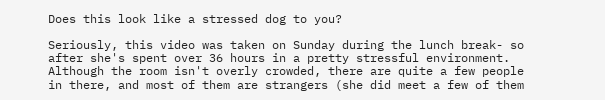Does this look like a stressed dog to you?

Seriously, this video was taken on Sunday during the lunch break- so after she's spent over 36 hours in a pretty stressful environment. Although the room isn't overly crowded, there are quite a few people in there, and most of them are strangers (she did meet a few of them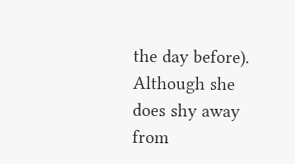the day before). Although she does shy away from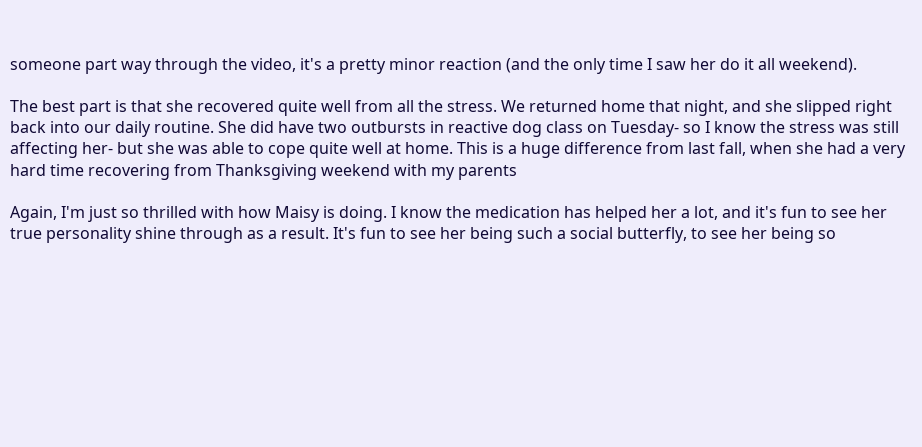someone part way through the video, it's a pretty minor reaction (and the only time I saw her do it all weekend).

The best part is that she recovered quite well from all the stress. We returned home that night, and she slipped right back into our daily routine. She did have two outbursts in reactive dog class on Tuesday- so I know the stress was still affecting her- but she was able to cope quite well at home. This is a huge difference from last fall, when she had a very hard time recovering from Thanksgiving weekend with my parents

Again, I'm just so thrilled with how Maisy is doing. I know the medication has helped her a lot, and it's fun to see her true personality shine through as a result. It's fun to see her being such a social butterfly, to see her being so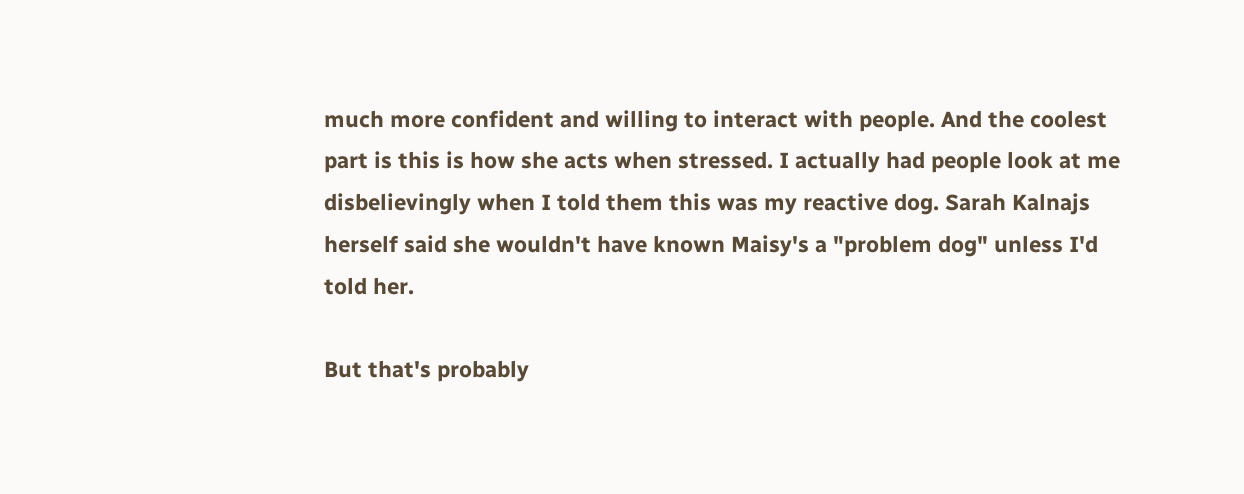much more confident and willing to interact with people. And the coolest part is this is how she acts when stressed. I actually had people look at me disbelievingly when I told them this was my reactive dog. Sarah Kalnajs herself said she wouldn't have known Maisy's a "problem dog" unless I'd told her.

But that's probably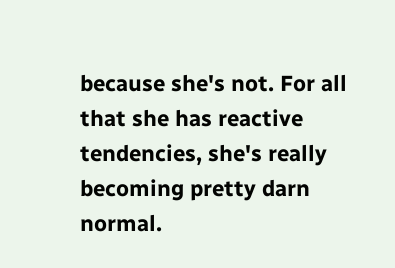because she's not. For all that she has reactive tendencies, she's really becoming pretty darn normal.